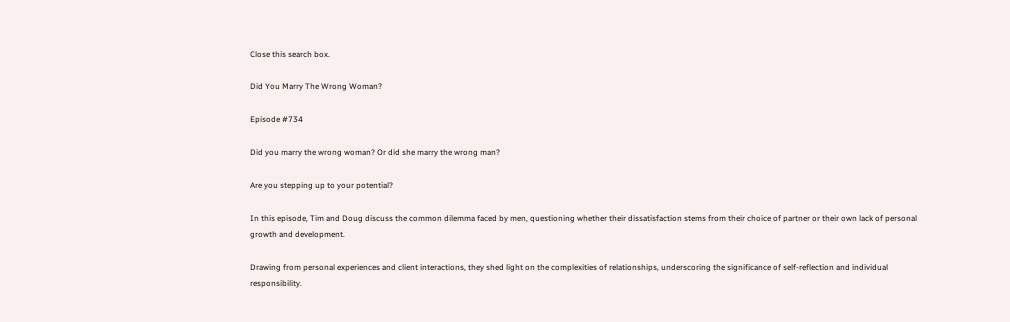Close this search box.

Did You Marry The Wrong Woman?

Episode #734

Did you marry the wrong woman? Or did she marry the wrong man?

Are you stepping up to your potential?

In this episode, Tim and Doug discuss the common dilemma faced by men, questioning whether their dissatisfaction stems from their choice of partner or their own lack of personal growth and development.

Drawing from personal experiences and client interactions, they shed light on the complexities of relationships, underscoring the significance of self-reflection and individual responsibility.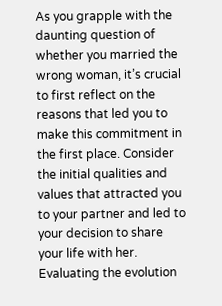As you grapple with the daunting question of whether you married the wrong woman, it’s crucial to first reflect on the reasons that led you to make this commitment in the first place. Consider the initial qualities and values that attracted you to your partner and led to your decision to share your life with her. Evaluating the evolution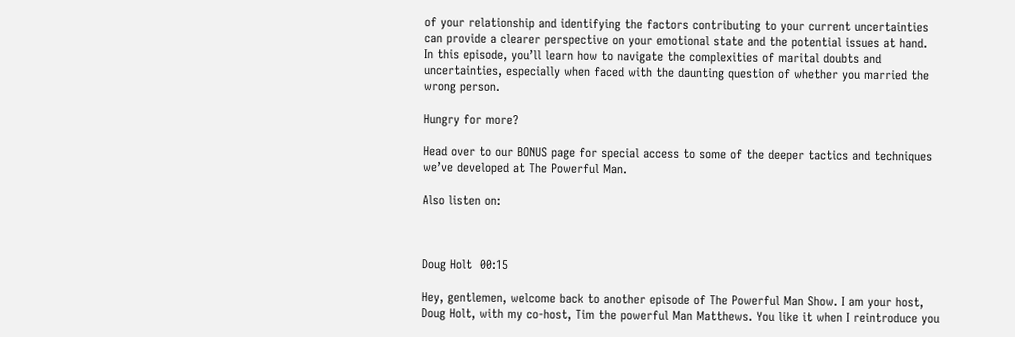of your relationship and identifying the factors contributing to your current uncertainties can provide a clearer perspective on your emotional state and the potential issues at hand.
In this episode, you’ll learn how to navigate the complexities of marital doubts and uncertainties, especially when faced with the daunting question of whether you married the wrong person.

Hungry for more?

Head over to our BONUS page for special access to some of the deeper tactics and techniques we’ve developed at The Powerful Man.

Also listen on:



Doug Holt  00:15

Hey, gentlemen, welcome back to another episode of The Powerful Man Show. I am your host, Doug Holt, with my co-host, Tim the powerful Man Matthews. You like it when I reintroduce you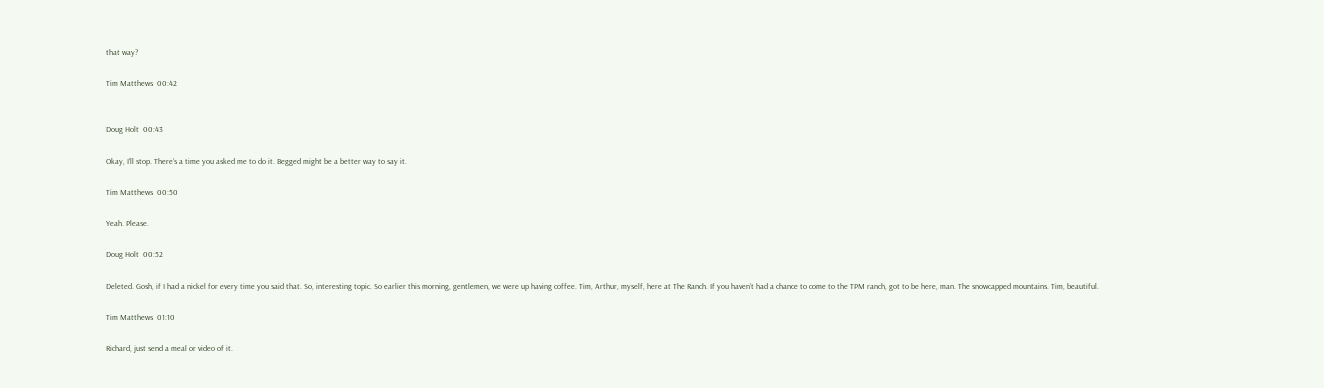that way?

Tim Matthews  00:42


Doug Holt  00:43

Okay, I’ll stop. There’s a time you asked me to do it. Begged might be a better way to say it.

Tim Matthews  00:50

Yeah. Please.

Doug Holt  00:52

Deleted. Gosh, if I had a nickel for every time you said that. So, interesting topic. So earlier this morning, gentlemen, we were up having coffee. Tim, Arthur, myself, here at The Ranch. If you haven’t had a chance to come to the TPM ranch, got to be here, man. The snowcapped mountains. Tim, beautiful.

Tim Matthews  01:10

Richard, just send a meal or video of it.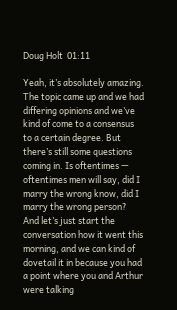Doug Holt  01:11

Yeah, it’s absolutely amazing. The topic came up and we had differing opinions and we’ve kind of come to a consensus to a certain degree. But there’s still some questions coming in. Is oftentimes — oftentimes men will say, did I marry the wrong know, did I marry the wrong person? And let’s just start the conversation how it went this morning, and we can kind of dovetail it in because you had a point where you and Arthur were talking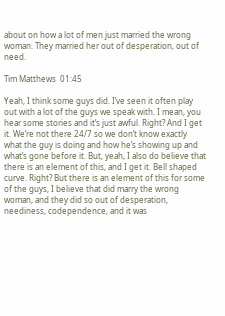about on how a lot of men just married the wrong woman. They married her out of desperation, out of need.

Tim Matthews  01:45

Yeah, I think some guys did. I’ve seen it often play out with a lot of the guys we speak with. I mean, you hear some stories and it’s just awful. Right? And I get it. We’re not there 24/7 so we don’t know exactly what the guy is doing and how he’s showing up and what’s gone before it. But, yeah, I also do believe that there is an element of this, and I get it. Bell shaped curve. Right? But there is an element of this for some of the guys, I believe that did marry the wrong woman, and they did so out of desperation, neediness, codependence, and it was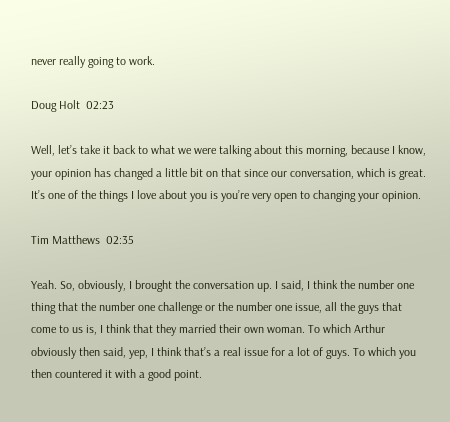never really going to work.

Doug Holt  02:23

Well, let’s take it back to what we were talking about this morning, because I know, your opinion has changed a little bit on that since our conversation, which is great. It’s one of the things I love about you is you’re very open to changing your opinion.

Tim Matthews  02:35

Yeah. So, obviously, I brought the conversation up. I said, I think the number one thing that the number one challenge or the number one issue, all the guys that come to us is, I think that they married their own woman. To which Arthur obviously then said, yep, I think that’s a real issue for a lot of guys. To which you then countered it with a good point.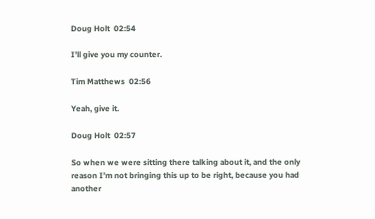Doug Holt  02:54

I’ll give you my counter.

Tim Matthews  02:56

Yeah, give it.

Doug Holt  02:57

So when we were sitting there talking about it, and the only reason I’m not bringing this up to be right, because you had another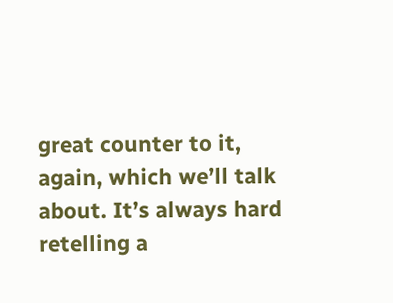great counter to it, again, which we’ll talk about. It’s always hard retelling a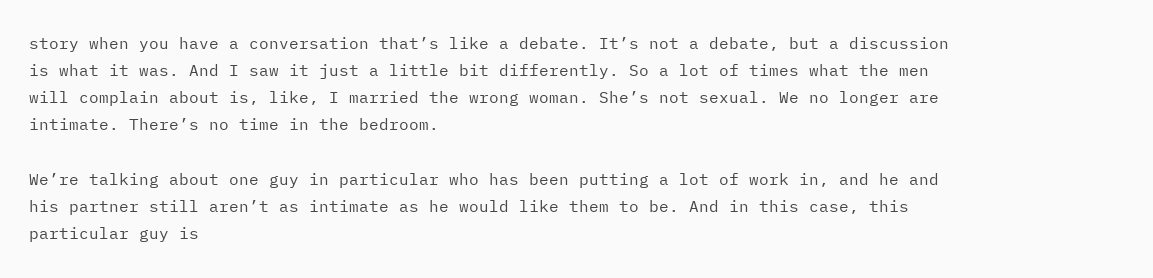story when you have a conversation that’s like a debate. It’s not a debate, but a discussion is what it was. And I saw it just a little bit differently. So a lot of times what the men will complain about is, like, I married the wrong woman. She’s not sexual. We no longer are intimate. There’s no time in the bedroom.

We’re talking about one guy in particular who has been putting a lot of work in, and he and his partner still aren’t as intimate as he would like them to be. And in this case, this particular guy is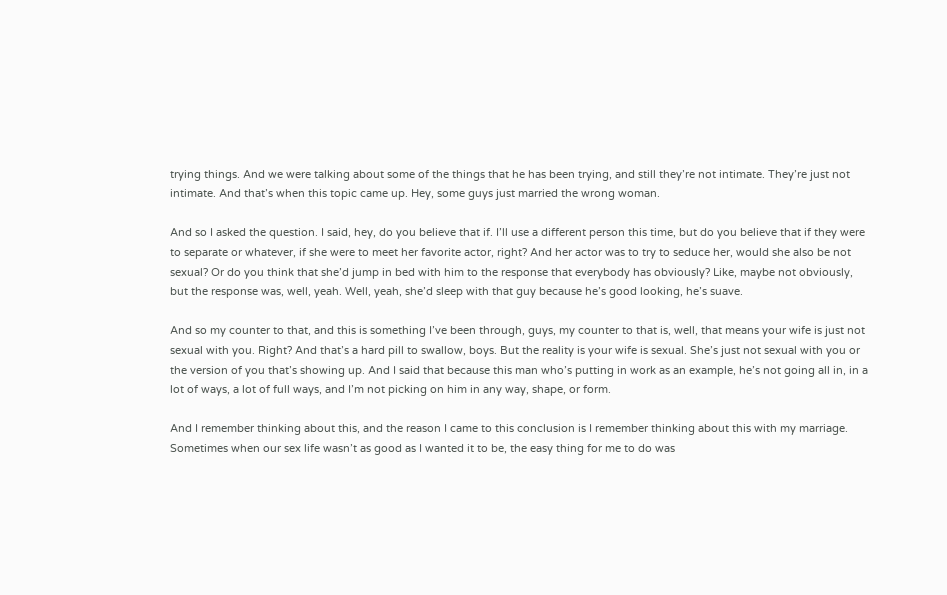trying things. And we were talking about some of the things that he has been trying, and still they’re not intimate. They’re just not intimate. And that’s when this topic came up. Hey, some guys just married the wrong woman.

And so I asked the question. I said, hey, do you believe that if. I’ll use a different person this time, but do you believe that if they were to separate or whatever, if she were to meet her favorite actor, right? And her actor was to try to seduce her, would she also be not sexual? Or do you think that she’d jump in bed with him to the response that everybody has obviously? Like, maybe not obviously, but the response was, well, yeah. Well, yeah, she’d sleep with that guy because he’s good looking, he’s suave.

And so my counter to that, and this is something I’ve been through, guys, my counter to that is, well, that means your wife is just not sexual with you. Right? And that’s a hard pill to swallow, boys. But the reality is your wife is sexual. She’s just not sexual with you or the version of you that’s showing up. And I said that because this man who’s putting in work as an example, he’s not going all in, in a lot of ways, a lot of full ways, and I’m not picking on him in any way, shape, or form.

And I remember thinking about this, and the reason I came to this conclusion is I remember thinking about this with my marriage. Sometimes when our sex life wasn’t as good as I wanted it to be, the easy thing for me to do was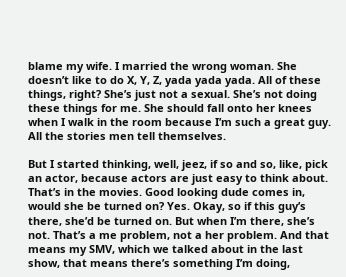blame my wife. I married the wrong woman. She doesn’t like to do X, Y, Z, yada yada yada. All of these things, right? She’s just not a sexual. She’s not doing these things for me. She should fall onto her knees when I walk in the room because I’m such a great guy. All the stories men tell themselves.

But I started thinking, well, jeez, if so and so, like, pick an actor, because actors are just easy to think about. That’s in the movies. Good looking dude comes in, would she be turned on? Yes. Okay, so if this guy’s there, she’d be turned on. But when I’m there, she’s not. That’s a me problem, not a her problem. And that means my SMV, which we talked about in the last show, that means there’s something I’m doing,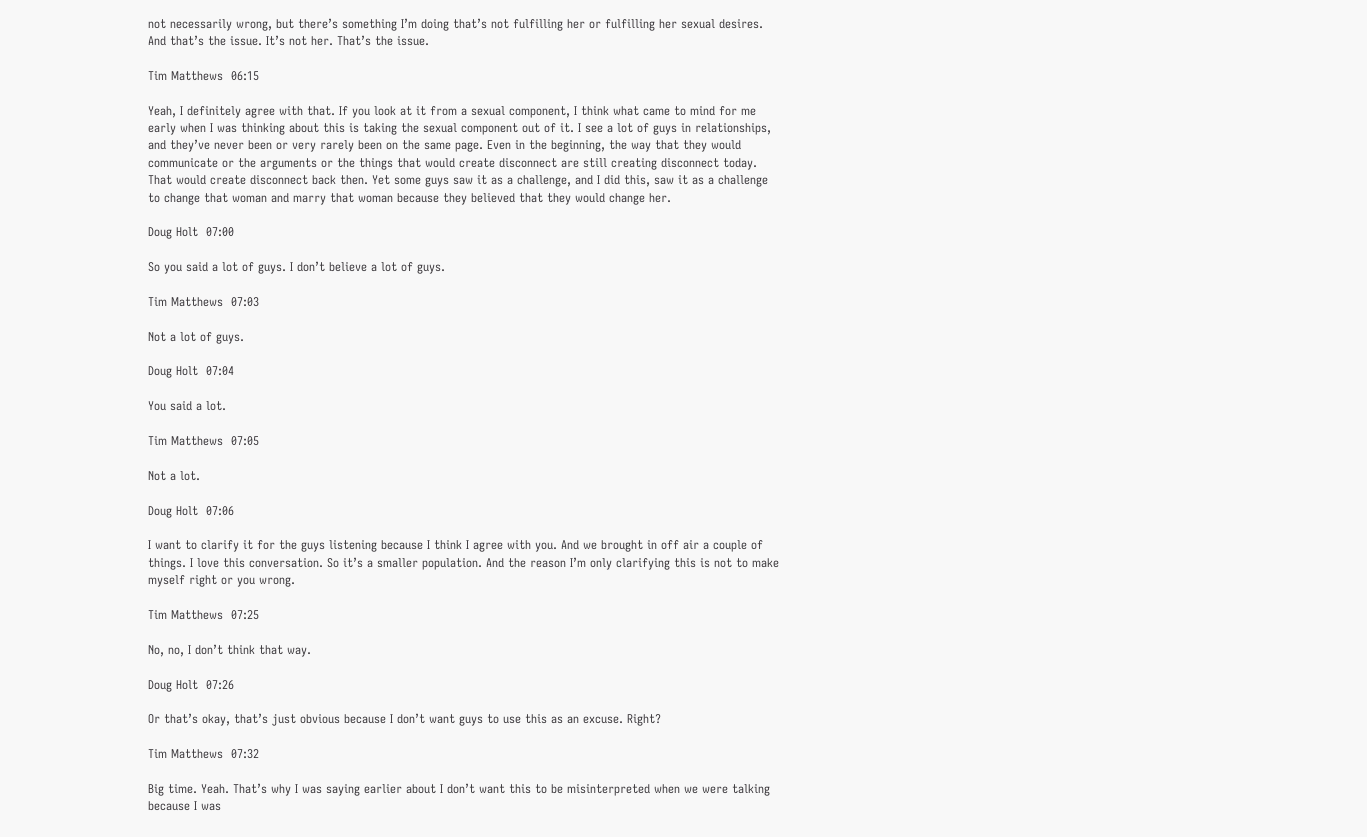not necessarily wrong, but there’s something I’m doing that’s not fulfilling her or fulfilling her sexual desires. And that’s the issue. It’s not her. That’s the issue.

Tim Matthews  06:15

Yeah, I definitely agree with that. If you look at it from a sexual component, I think what came to mind for me early when I was thinking about this is taking the sexual component out of it. I see a lot of guys in relationships, and they’ve never been or very rarely been on the same page. Even in the beginning, the way that they would communicate or the arguments or the things that would create disconnect are still creating disconnect today. That would create disconnect back then. Yet some guys saw it as a challenge, and I did this, saw it as a challenge to change that woman and marry that woman because they believed that they would change her.

Doug Holt  07:00

So you said a lot of guys. I don’t believe a lot of guys.

Tim Matthews  07:03

Not a lot of guys.

Doug Holt  07:04

You said a lot.

Tim Matthews  07:05

Not a lot.

Doug Holt  07:06

I want to clarify it for the guys listening because I think I agree with you. And we brought in off air a couple of things. I love this conversation. So it’s a smaller population. And the reason I’m only clarifying this is not to make myself right or you wrong.

Tim Matthews  07:25

No, no, I don’t think that way.

Doug Holt  07:26

Or that’s okay, that’s just obvious because I don’t want guys to use this as an excuse. Right?

Tim Matthews  07:32

Big time. Yeah. That’s why I was saying earlier about I don’t want this to be misinterpreted when we were talking because I was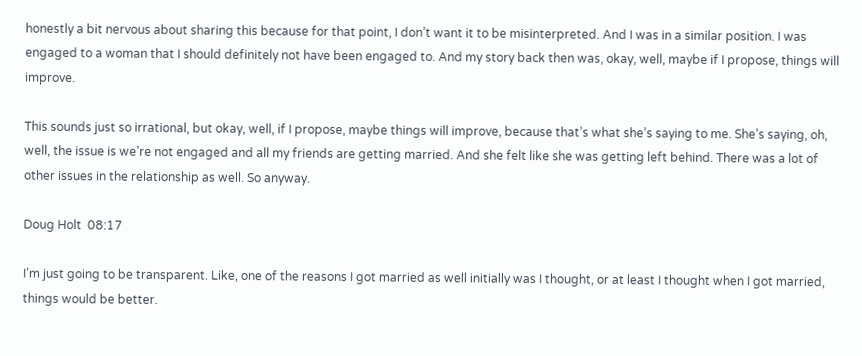honestly a bit nervous about sharing this because for that point, I don’t want it to be misinterpreted. And I was in a similar position. I was engaged to a woman that I should definitely not have been engaged to. And my story back then was, okay, well, maybe if I propose, things will improve.

This sounds just so irrational, but okay, well, if I propose, maybe things will improve, because that’s what she’s saying to me. She’s saying, oh, well, the issue is we’re not engaged and all my friends are getting married. And she felt like she was getting left behind. There was a lot of other issues in the relationship as well. So anyway.

Doug Holt  08:17

I’m just going to be transparent. Like, one of the reasons I got married as well initially was I thought, or at least I thought when I got married, things would be better.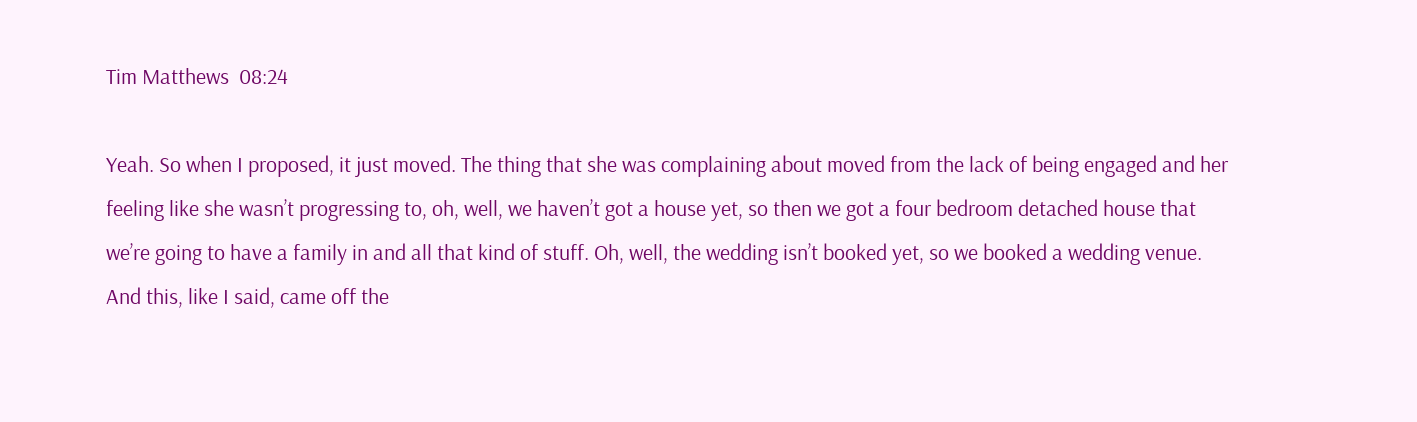Tim Matthews  08:24

Yeah. So when I proposed, it just moved. The thing that she was complaining about moved from the lack of being engaged and her feeling like she wasn’t progressing to, oh, well, we haven’t got a house yet, so then we got a four bedroom detached house that we’re going to have a family in and all that kind of stuff. Oh, well, the wedding isn’t booked yet, so we booked a wedding venue. And this, like I said, came off the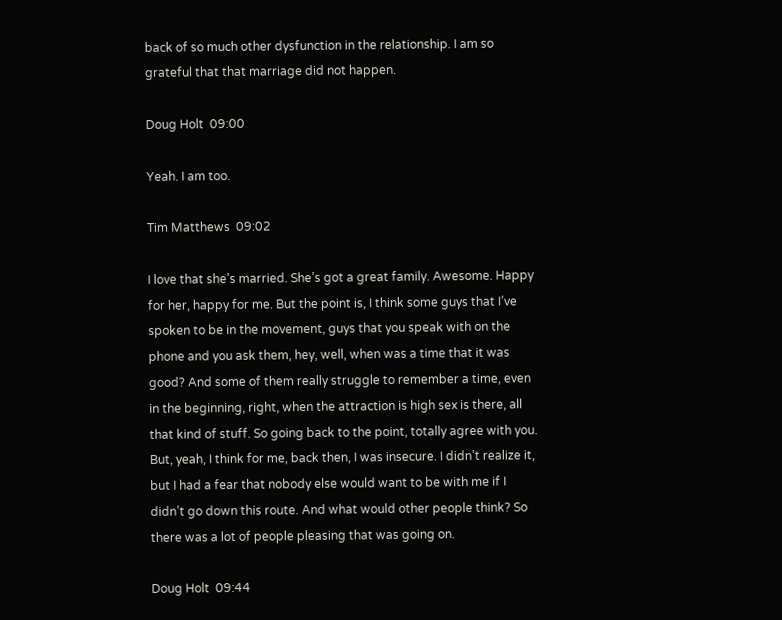back of so much other dysfunction in the relationship. I am so grateful that that marriage did not happen.

Doug Holt  09:00

Yeah. I am too.

Tim Matthews  09:02

I love that she’s married. She’s got a great family. Awesome. Happy for her, happy for me. But the point is, I think some guys that I’ve spoken to be in the movement, guys that you speak with on the phone and you ask them, hey, well, when was a time that it was good? And some of them really struggle to remember a time, even in the beginning, right, when the attraction is high sex is there, all that kind of stuff. So going back to the point, totally agree with you. But, yeah, I think for me, back then, I was insecure. I didn’t realize it, but I had a fear that nobody else would want to be with me if I didn’t go down this route. And what would other people think? So there was a lot of people pleasing that was going on.

Doug Holt  09:44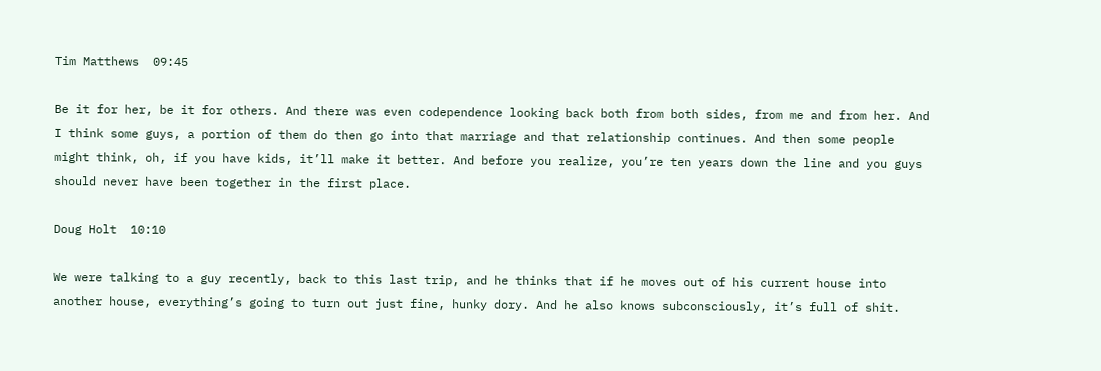Tim Matthews  09:45

Be it for her, be it for others. And there was even codependence looking back both from both sides, from me and from her. And I think some guys, a portion of them do then go into that marriage and that relationship continues. And then some people might think, oh, if you have kids, it’ll make it better. And before you realize, you’re ten years down the line and you guys should never have been together in the first place.

Doug Holt  10:10

We were talking to a guy recently, back to this last trip, and he thinks that if he moves out of his current house into another house, everything’s going to turn out just fine, hunky dory. And he also knows subconsciously, it’s full of shit.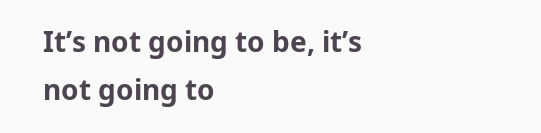It’s not going to be, it’s not going to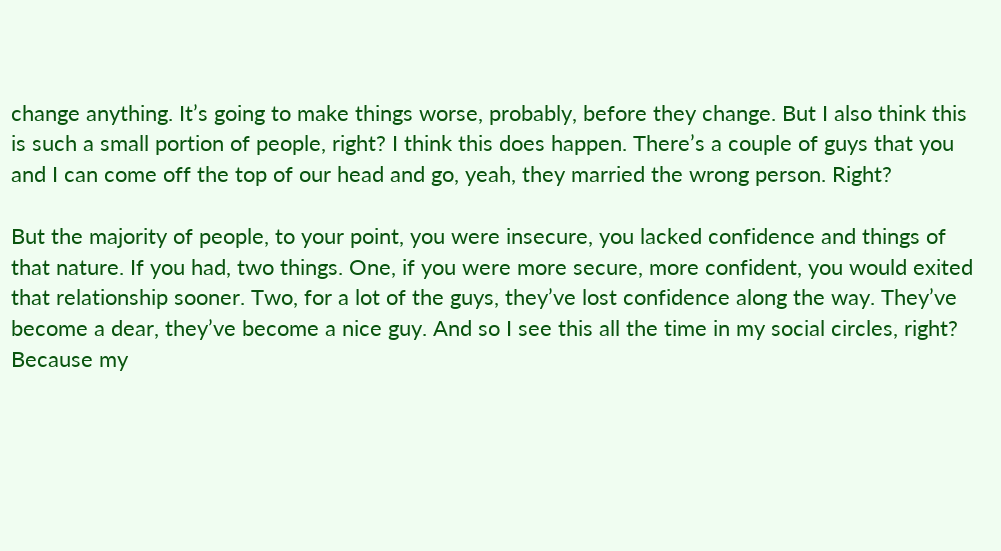change anything. It’s going to make things worse, probably, before they change. But I also think this is such a small portion of people, right? I think this does happen. There’s a couple of guys that you and I can come off the top of our head and go, yeah, they married the wrong person. Right?

But the majority of people, to your point, you were insecure, you lacked confidence and things of that nature. If you had, two things. One, if you were more secure, more confident, you would exited that relationship sooner. Two, for a lot of the guys, they’ve lost confidence along the way. They’ve become a dear, they’ve become a nice guy. And so I see this all the time in my social circles, right? Because my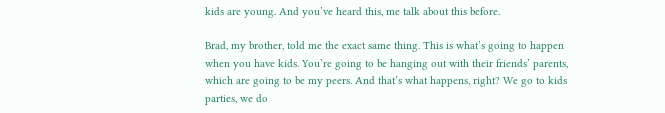kids are young. And you’ve heard this, me talk about this before.

Brad, my brother, told me the exact same thing. This is what’s going to happen when you have kids. You’re going to be hanging out with their friends’ parents, which are going to be my peers. And that’s what happens, right? We go to kids parties, we do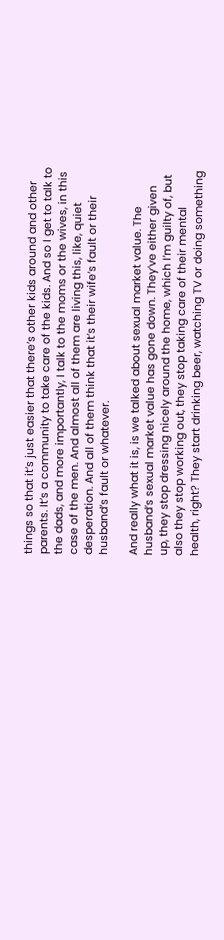things so that it’s just easier that there’s other kids around and other parents. It’s a community to take care of the kids. And so I get to talk to the dads, and more importantly, I talk to the moms or the wives, in this case of the men. And almost all of them are living this, like, quiet desperation. And all of them think that it’s their wife’s fault or their husband’s fault or whatever.

And really what it is, is we talked about sexual market value. The husband’s sexual market value has gone down. They’ve either given up, they stop dressing nicely around the home, which I’m guilty of, but also they stop working out, they stop taking care of their mental health, right? They start drinking beer, watching TV or doing something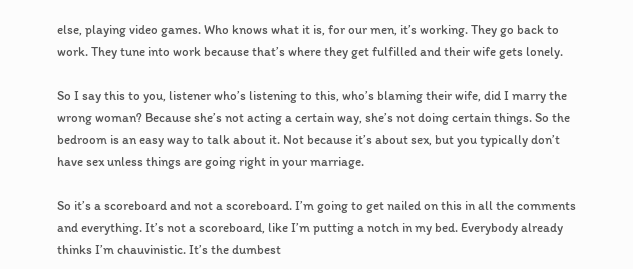else, playing video games. Who knows what it is, for our men, it’s working. They go back to work. They tune into work because that’s where they get fulfilled and their wife gets lonely.

So I say this to you, listener who’s listening to this, who’s blaming their wife, did I marry the wrong woman? Because she’s not acting a certain way, she’s not doing certain things. So the bedroom is an easy way to talk about it. Not because it’s about sex, but you typically don’t have sex unless things are going right in your marriage.

So it’s a scoreboard and not a scoreboard. I’m going to get nailed on this in all the comments and everything. It’s not a scoreboard, like I’m putting a notch in my bed. Everybody already thinks I’m chauvinistic. It’s the dumbest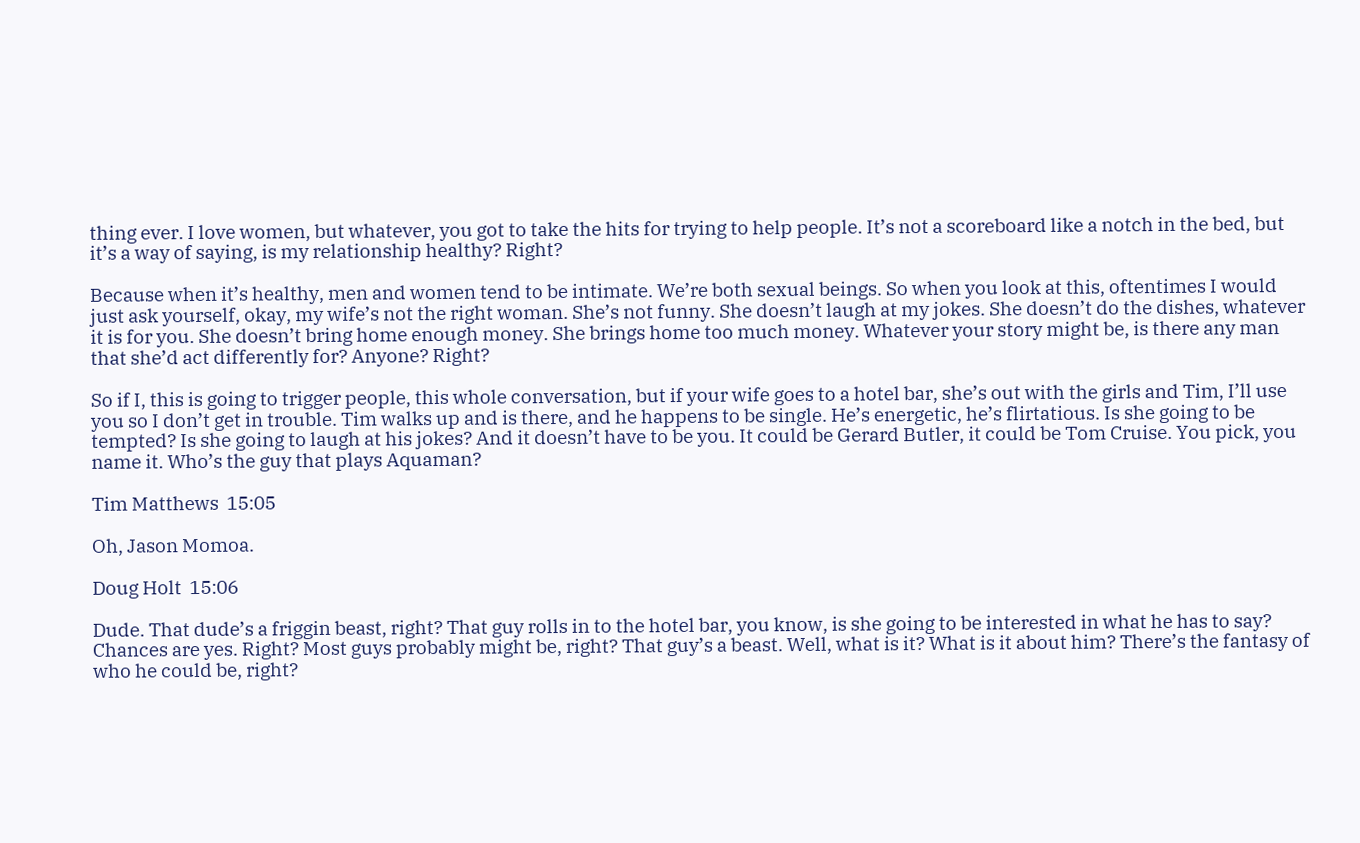thing ever. I love women, but whatever, you got to take the hits for trying to help people. It’s not a scoreboard like a notch in the bed, but it’s a way of saying, is my relationship healthy? Right?

Because when it’s healthy, men and women tend to be intimate. We’re both sexual beings. So when you look at this, oftentimes I would just ask yourself, okay, my wife’s not the right woman. She’s not funny. She doesn’t laugh at my jokes. She doesn’t do the dishes, whatever it is for you. She doesn’t bring home enough money. She brings home too much money. Whatever your story might be, is there any man that she’d act differently for? Anyone? Right?

So if I, this is going to trigger people, this whole conversation, but if your wife goes to a hotel bar, she’s out with the girls and Tim, I’ll use you so I don’t get in trouble. Tim walks up and is there, and he happens to be single. He’s energetic, he’s flirtatious. Is she going to be tempted? Is she going to laugh at his jokes? And it doesn’t have to be you. It could be Gerard Butler, it could be Tom Cruise. You pick, you name it. Who’s the guy that plays Aquaman?

Tim Matthews  15:05

Oh, Jason Momoa.

Doug Holt  15:06

Dude. That dude’s a friggin beast, right? That guy rolls in to the hotel bar, you know, is she going to be interested in what he has to say? Chances are yes. Right? Most guys probably might be, right? That guy’s a beast. Well, what is it? What is it about him? There’s the fantasy of who he could be, right?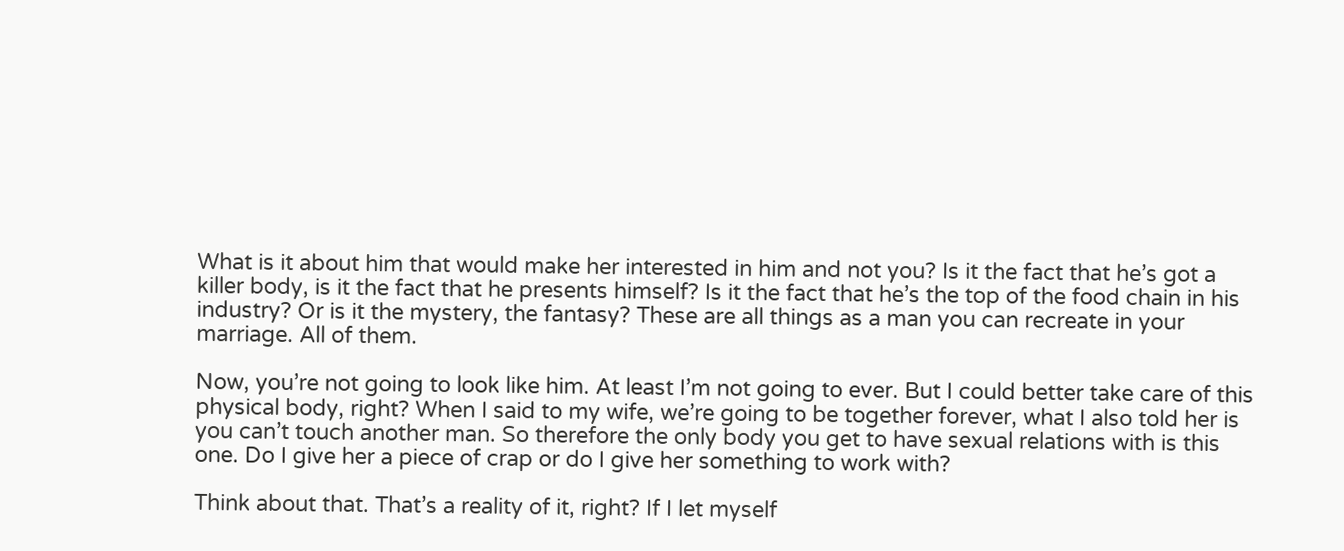What is it about him that would make her interested in him and not you? Is it the fact that he’s got a killer body, is it the fact that he presents himself? Is it the fact that he’s the top of the food chain in his industry? Or is it the mystery, the fantasy? These are all things as a man you can recreate in your marriage. All of them.

Now, you’re not going to look like him. At least I’m not going to ever. But I could better take care of this physical body, right? When I said to my wife, we’re going to be together forever, what I also told her is you can’t touch another man. So therefore the only body you get to have sexual relations with is this one. Do I give her a piece of crap or do I give her something to work with?

Think about that. That’s a reality of it, right? If I let myself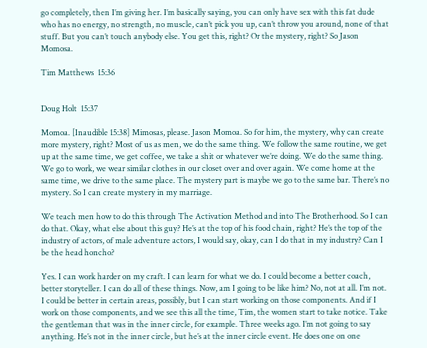go completely, then I’m giving her. I’m basically saying, you can only have sex with this fat dude who has no energy, no strength, no muscle, can’t pick you up, can’t throw you around, none of that stuff. But you can’t touch anybody else. You get this, right? Or the mystery, right? So Jason Momosa.

Tim Matthews  15:36


Doug Holt  15:37

Momoa. [Inaudible 15:38] Mimosas, please. Jason Momoa. So for him, the mystery, why can create more mystery, right? Most of us as men, we do the same thing. We follow the same routine, we get up at the same time, we get coffee, we take a shit or whatever we’re doing. We do the same thing. We go to work, we wear similar clothes in our closet over and over again. We come home at the same time, we drive to the same place. The mystery part is maybe we go to the same bar. There’s no mystery. So I can create mystery in my marriage.

We teach men how to do this through The Activation Method and into The Brotherhood. So I can do that. Okay, what else about this guy? He’s at the top of his food chain, right? He’s the top of the industry of actors, of male adventure actors, I would say, okay, can I do that in my industry? Can I be the head honcho?

Yes. I can work harder on my craft. I can learn for what we do. I could become a better coach, better storyteller. I can do all of these things. Now, am I going to be like him? No, not at all. I’m not. I could be better in certain areas, possibly, but I can start working on those components. And if I work on those components, and we see this all the time, Tim, the women start to take notice. Take the gentleman that was in the inner circle, for example. Three weeks ago. I’m not going to say anything. He’s not in the inner circle, but he’s at the inner circle event. He does one on one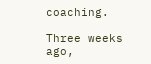coaching.

Three weeks ago,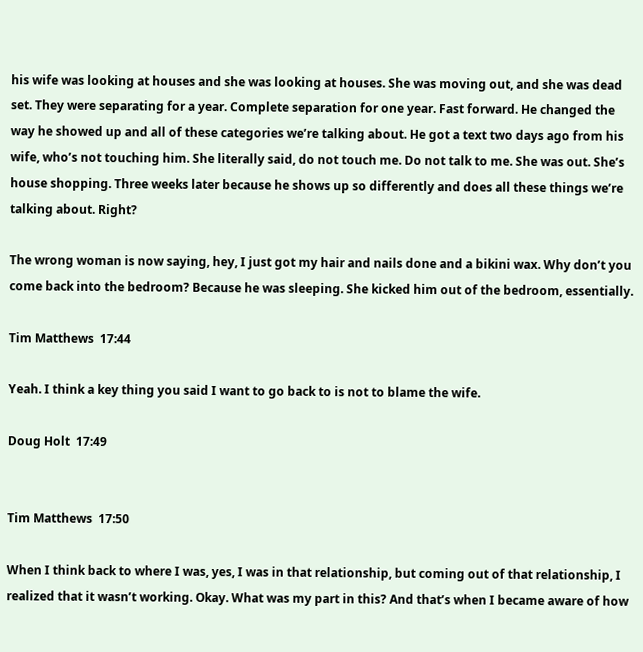his wife was looking at houses and she was looking at houses. She was moving out, and she was dead set. They were separating for a year. Complete separation for one year. Fast forward. He changed the way he showed up and all of these categories we’re talking about. He got a text two days ago from his wife, who’s not touching him. She literally said, do not touch me. Do not talk to me. She was out. She’s house shopping. Three weeks later because he shows up so differently and does all these things we’re talking about. Right?

The wrong woman is now saying, hey, I just got my hair and nails done and a bikini wax. Why don’t you come back into the bedroom? Because he was sleeping. She kicked him out of the bedroom, essentially.

Tim Matthews  17:44

Yeah. I think a key thing you said I want to go back to is not to blame the wife.

Doug Holt  17:49


Tim Matthews  17:50

When I think back to where I was, yes, I was in that relationship, but coming out of that relationship, I realized that it wasn’t working. Okay. What was my part in this? And that’s when I became aware of how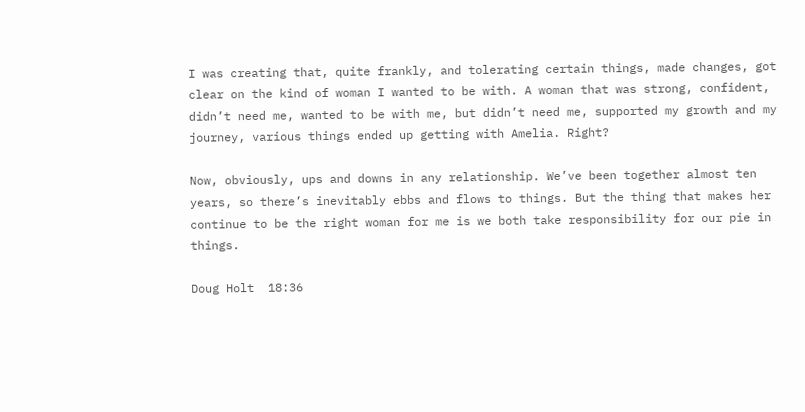I was creating that, quite frankly, and tolerating certain things, made changes, got clear on the kind of woman I wanted to be with. A woman that was strong, confident, didn’t need me, wanted to be with me, but didn’t need me, supported my growth and my journey, various things ended up getting with Amelia. Right?

Now, obviously, ups and downs in any relationship. We’ve been together almost ten years, so there’s inevitably ebbs and flows to things. But the thing that makes her continue to be the right woman for me is we both take responsibility for our pie in things.

Doug Holt  18:36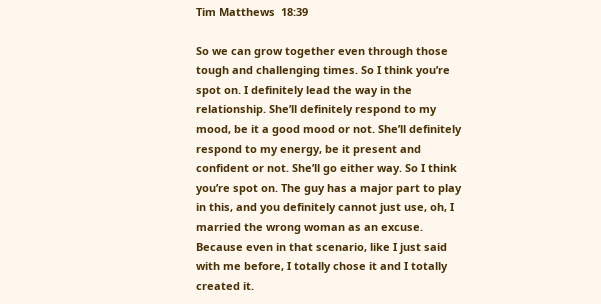Tim Matthews  18:39

So we can grow together even through those tough and challenging times. So I think you’re spot on. I definitely lead the way in the relationship. She’ll definitely respond to my mood, be it a good mood or not. She’ll definitely respond to my energy, be it present and confident or not. She’ll go either way. So I think you’re spot on. The guy has a major part to play in this, and you definitely cannot just use, oh, I married the wrong woman as an excuse. Because even in that scenario, like I just said with me before, I totally chose it and I totally created it.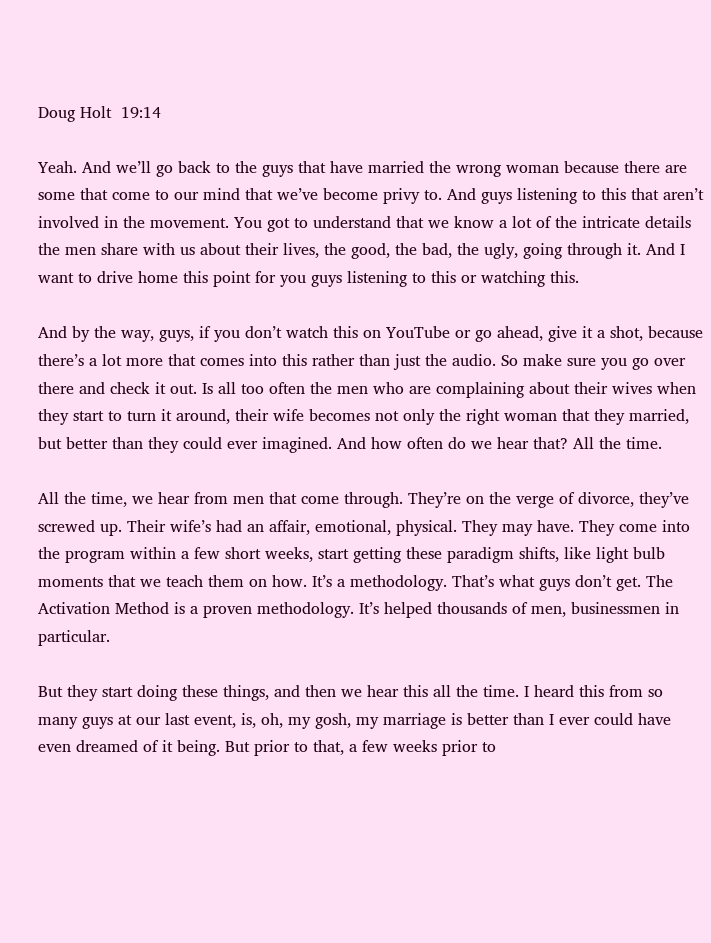Doug Holt  19:14

Yeah. And we’ll go back to the guys that have married the wrong woman because there are some that come to our mind that we’ve become privy to. And guys listening to this that aren’t involved in the movement. You got to understand that we know a lot of the intricate details the men share with us about their lives, the good, the bad, the ugly, going through it. And I want to drive home this point for you guys listening to this or watching this.

And by the way, guys, if you don’t watch this on YouTube or go ahead, give it a shot, because there’s a lot more that comes into this rather than just the audio. So make sure you go over there and check it out. Is all too often the men who are complaining about their wives when they start to turn it around, their wife becomes not only the right woman that they married, but better than they could ever imagined. And how often do we hear that? All the time.

All the time, we hear from men that come through. They’re on the verge of divorce, they’ve screwed up. Their wife’s had an affair, emotional, physical. They may have. They come into the program within a few short weeks, start getting these paradigm shifts, like light bulb moments that we teach them on how. It’s a methodology. That’s what guys don’t get. The Activation Method is a proven methodology. It’s helped thousands of men, businessmen in particular.

But they start doing these things, and then we hear this all the time. I heard this from so many guys at our last event, is, oh, my gosh, my marriage is better than I ever could have even dreamed of it being. But prior to that, a few weeks prior to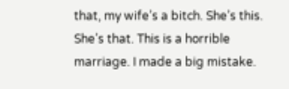that, my wife’s a bitch. She’s this. She’s that. This is a horrible marriage. I made a big mistake.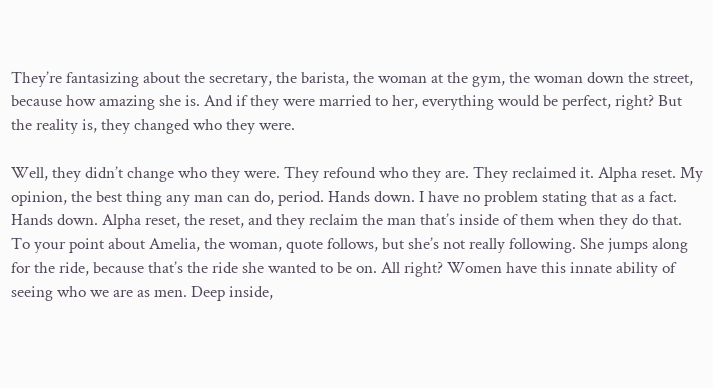They’re fantasizing about the secretary, the barista, the woman at the gym, the woman down the street, because how amazing she is. And if they were married to her, everything would be perfect, right? But the reality is, they changed who they were.

Well, they didn’t change who they were. They refound who they are. They reclaimed it. Alpha reset. My opinion, the best thing any man can do, period. Hands down. I have no problem stating that as a fact. Hands down. Alpha reset, the reset, and they reclaim the man that’s inside of them when they do that. To your point about Amelia, the woman, quote follows, but she’s not really following. She jumps along for the ride, because that’s the ride she wanted to be on. All right? Women have this innate ability of seeing who we are as men. Deep inside,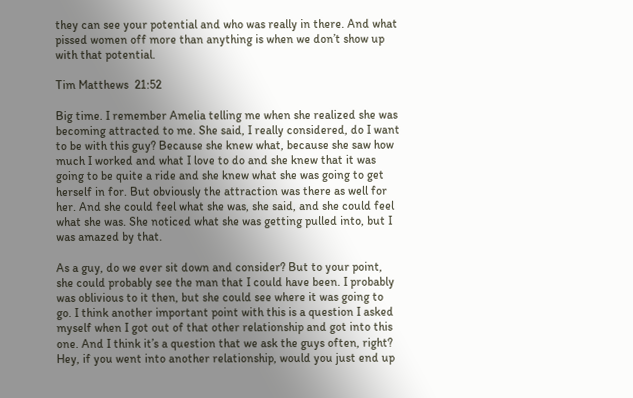they can see your potential and who was really in there. And what pissed women off more than anything is when we don’t show up with that potential.

Tim Matthews  21:52

Big time. I remember Amelia telling me when she realized she was becoming attracted to me. She said, I really considered, do I want to be with this guy? Because she knew what, because she saw how much I worked and what I love to do and she knew that it was going to be quite a ride and she knew what she was going to get herself in for. But obviously the attraction was there as well for her. And she could feel what she was, she said, and she could feel what she was. She noticed what she was getting pulled into, but I was amazed by that.

As a guy, do we ever sit down and consider? But to your point, she could probably see the man that I could have been. I probably was oblivious to it then, but she could see where it was going to go. I think another important point with this is a question I asked myself when I got out of that other relationship and got into this one. And I think it’s a question that we ask the guys often, right? Hey, if you went into another relationship, would you just end up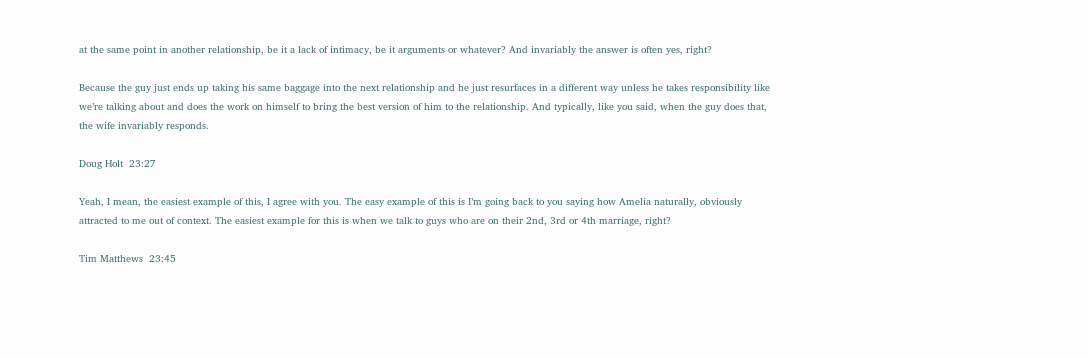at the same point in another relationship, be it a lack of intimacy, be it arguments or whatever? And invariably the answer is often yes, right?

Because the guy just ends up taking his same baggage into the next relationship and he just resurfaces in a different way unless he takes responsibility like we’re talking about and does the work on himself to bring the best version of him to the relationship. And typically, like you said, when the guy does that, the wife invariably responds.

Doug Holt  23:27

Yeah, I mean, the easiest example of this, I agree with you. The easy example of this is I’m going back to you saying how Amelia naturally, obviously attracted to me out of context. The easiest example for this is when we talk to guys who are on their 2nd, 3rd or 4th marriage, right?

Tim Matthews  23:45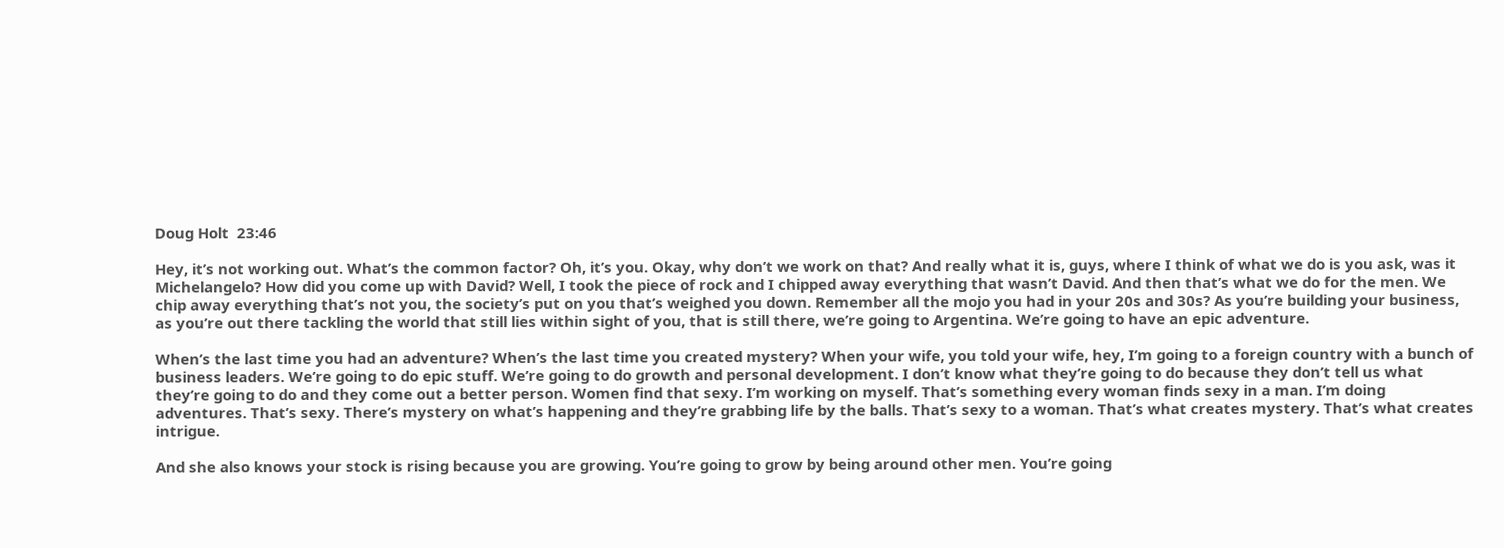Doug Holt  23:46

Hey, it’s not working out. What’s the common factor? Oh, it’s you. Okay, why don’t we work on that? And really what it is, guys, where I think of what we do is you ask, was it Michelangelo? How did you come up with David? Well, I took the piece of rock and I chipped away everything that wasn’t David. And then that’s what we do for the men. We chip away everything that’s not you, the society’s put on you that’s weighed you down. Remember all the mojo you had in your 20s and 30s? As you’re building your business, as you’re out there tackling the world that still lies within sight of you, that is still there, we’re going to Argentina. We’re going to have an epic adventure.

When’s the last time you had an adventure? When’s the last time you created mystery? When your wife, you told your wife, hey, I’m going to a foreign country with a bunch of business leaders. We’re going to do epic stuff. We’re going to do growth and personal development. I don’t know what they’re going to do because they don’t tell us what they’re going to do and they come out a better person. Women find that sexy. I’m working on myself. That’s something every woman finds sexy in a man. I’m doing adventures. That’s sexy. There’s mystery on what’s happening and they’re grabbing life by the balls. That’s sexy to a woman. That’s what creates mystery. That’s what creates intrigue.

And she also knows your stock is rising because you are growing. You’re going to grow by being around other men. You’re going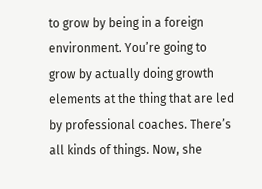to grow by being in a foreign environment. You’re going to grow by actually doing growth elements at the thing that are led by professional coaches. There’s all kinds of things. Now, she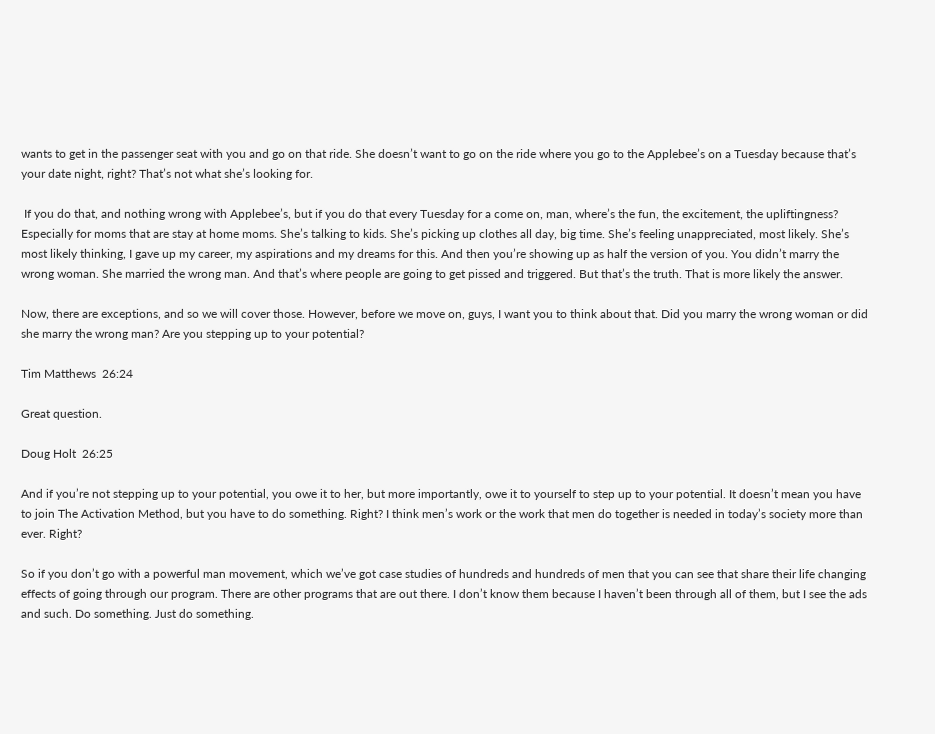wants to get in the passenger seat with you and go on that ride. She doesn’t want to go on the ride where you go to the Applebee’s on a Tuesday because that’s your date night, right? That’s not what she’s looking for.

 If you do that, and nothing wrong with Applebee’s, but if you do that every Tuesday for a come on, man, where’s the fun, the excitement, the upliftingness? Especially for moms that are stay at home moms. She’s talking to kids. She’s picking up clothes all day, big time. She’s feeling unappreciated, most likely. She’s most likely thinking, I gave up my career, my aspirations and my dreams for this. And then you’re showing up as half the version of you. You didn’t marry the wrong woman. She married the wrong man. And that’s where people are going to get pissed and triggered. But that’s the truth. That is more likely the answer.

Now, there are exceptions, and so we will cover those. However, before we move on, guys, I want you to think about that. Did you marry the wrong woman or did she marry the wrong man? Are you stepping up to your potential?

Tim Matthews  26:24

Great question.

Doug Holt  26:25

And if you’re not stepping up to your potential, you owe it to her, but more importantly, owe it to yourself to step up to your potential. It doesn’t mean you have to join The Activation Method, but you have to do something. Right? I think men’s work or the work that men do together is needed in today’s society more than ever. Right?

So if you don’t go with a powerful man movement, which we’ve got case studies of hundreds and hundreds of men that you can see that share their life changing effects of going through our program. There are other programs that are out there. I don’t know them because I haven’t been through all of them, but I see the ads and such. Do something. Just do something.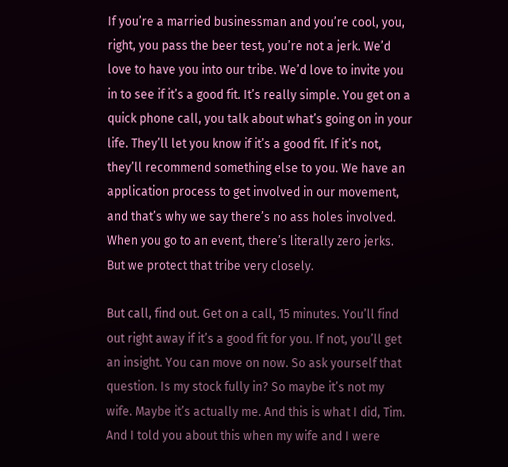If you’re a married businessman and you’re cool, you, right, you pass the beer test, you’re not a jerk. We’d love to have you into our tribe. We’d love to invite you in to see if it’s a good fit. It’s really simple. You get on a quick phone call, you talk about what’s going on in your life. They’ll let you know if it’s a good fit. If it’s not, they’ll recommend something else to you. We have an application process to get involved in our movement, and that’s why we say there’s no ass holes involved. When you go to an event, there’s literally zero jerks. But we protect that tribe very closely.

But call, find out. Get on a call, 15 minutes. You’ll find out right away if it’s a good fit for you. If not, you’ll get an insight. You can move on now. So ask yourself that question. Is my stock fully in? So maybe it’s not my wife. Maybe it’s actually me. And this is what I did, Tim. And I told you about this when my wife and I were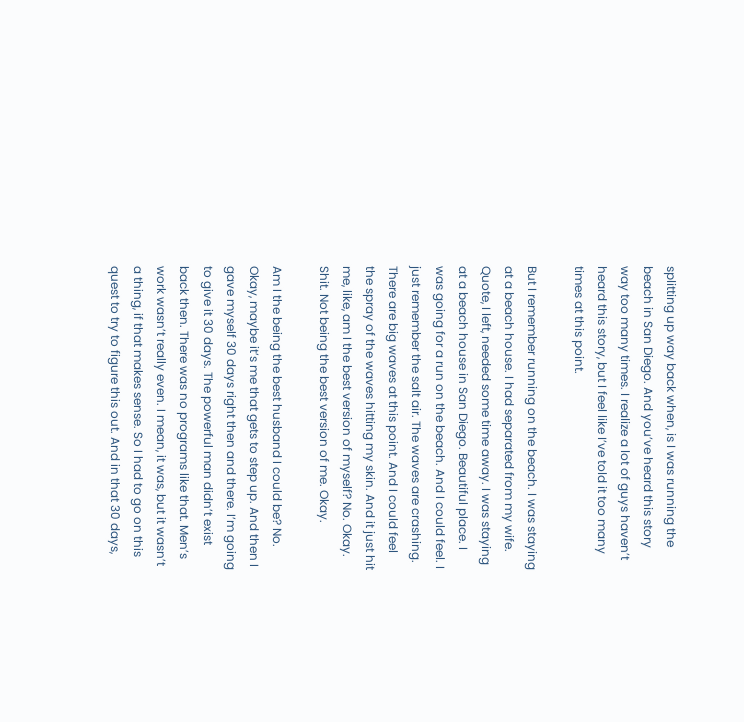splitting up way back when, is I was running the beach in San Diego. And you’ve heard this story way too many times. I realize a lot of guys haven’t heard this story, but I feel like I’ve told it too many times at this point.

But I remember running on the beach. I was staying at a beach house. I had separated from my wife. Quote, I left, needed some time away. I was staying at a beach house in San Diego. Beautiful place. I was going for a run on the beach. And I could feel. I just remember the salt air. The waves are crashing. There are big waves at this point. And I could feel the spray of the waves hitting my skin. And it just hit me, like, am I the best version of myself? No. Okay. Shit. Not being the best version of me. Okay.

Am I the being the best husband I could be? No. Okay, maybe it’s me that gets to step up. And then I gave myself 30 days right then and there. I’m going to give it 30 days. The powerful man didn’t exist back then. There was no programs like that. Men’s work wasn’t really even. I mean, it was, but it wasn’t a thing, if that makes sense. So I had to go on this quest to try to figure this out. And in that 30 days,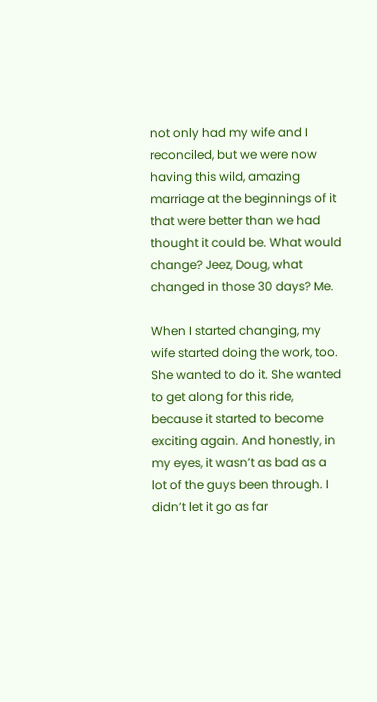not only had my wife and I reconciled, but we were now having this wild, amazing marriage at the beginnings of it that were better than we had thought it could be. What would change? Jeez, Doug, what changed in those 30 days? Me.

When I started changing, my wife started doing the work, too. She wanted to do it. She wanted to get along for this ride, because it started to become exciting again. And honestly, in my eyes, it wasn’t as bad as a lot of the guys been through. I didn’t let it go as far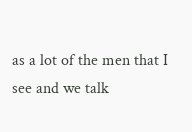as a lot of the men that I see and we talk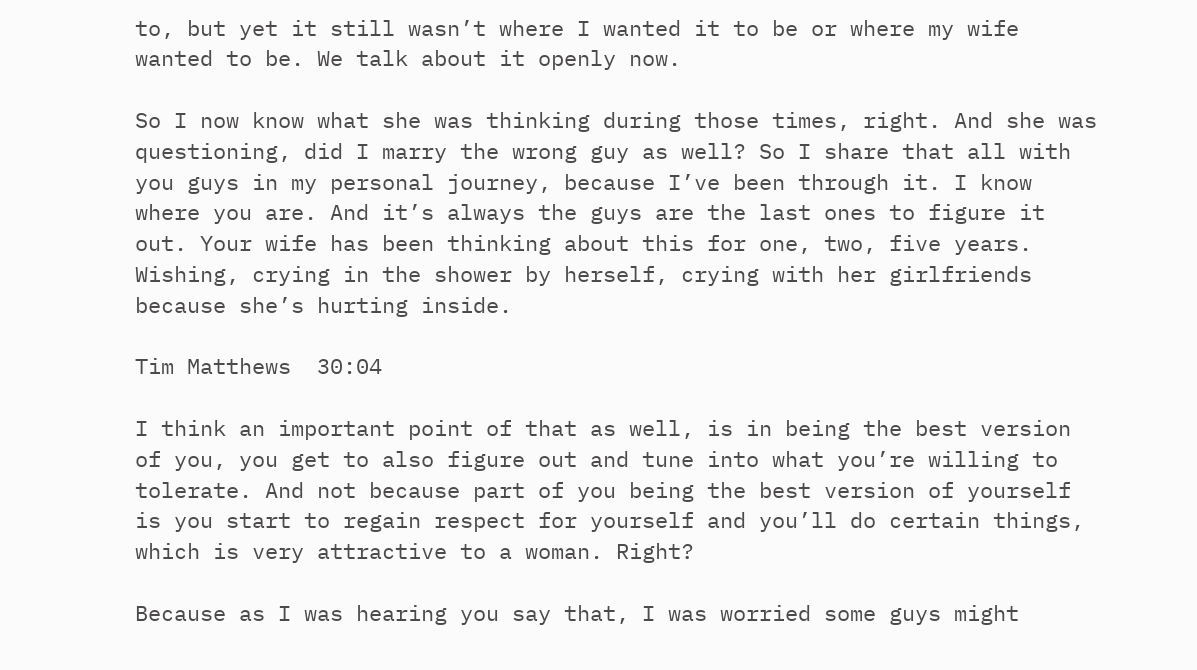to, but yet it still wasn’t where I wanted it to be or where my wife wanted to be. We talk about it openly now.

So I now know what she was thinking during those times, right. And she was questioning, did I marry the wrong guy as well? So I share that all with you guys in my personal journey, because I’ve been through it. I know where you are. And it’s always the guys are the last ones to figure it out. Your wife has been thinking about this for one, two, five years. Wishing, crying in the shower by herself, crying with her girlfriends because she’s hurting inside.

Tim Matthews  30:04

I think an important point of that as well, is in being the best version of you, you get to also figure out and tune into what you’re willing to tolerate. And not because part of you being the best version of yourself is you start to regain respect for yourself and you’ll do certain things, which is very attractive to a woman. Right?

Because as I was hearing you say that, I was worried some guys might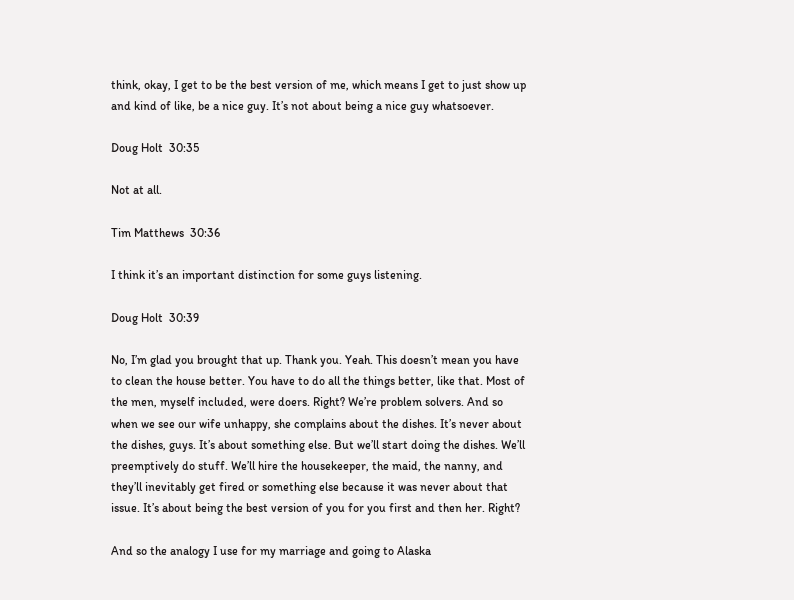think, okay, I get to be the best version of me, which means I get to just show up and kind of like, be a nice guy. It’s not about being a nice guy whatsoever.

Doug Holt  30:35

Not at all.

Tim Matthews  30:36

I think it’s an important distinction for some guys listening.

Doug Holt  30:39

No, I’m glad you brought that up. Thank you. Yeah. This doesn’t mean you have to clean the house better. You have to do all the things better, like that. Most of the men, myself included, were doers. Right? We’re problem solvers. And so when we see our wife unhappy, she complains about the dishes. It’s never about the dishes, guys. It’s about something else. But we’ll start doing the dishes. We’ll preemptively do stuff. We’ll hire the housekeeper, the maid, the nanny, and they’ll inevitably get fired or something else because it was never about that issue. It’s about being the best version of you for you first and then her. Right?

And so the analogy I use for my marriage and going to Alaska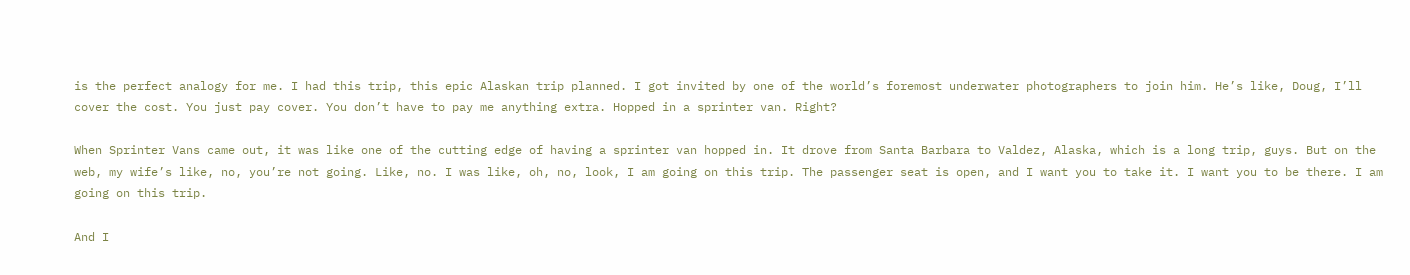is the perfect analogy for me. I had this trip, this epic Alaskan trip planned. I got invited by one of the world’s foremost underwater photographers to join him. He’s like, Doug, I’ll cover the cost. You just pay cover. You don’t have to pay me anything extra. Hopped in a sprinter van. Right?

When Sprinter Vans came out, it was like one of the cutting edge of having a sprinter van hopped in. It drove from Santa Barbara to Valdez, Alaska, which is a long trip, guys. But on the web, my wife’s like, no, you’re not going. Like, no. I was like, oh, no, look, I am going on this trip. The passenger seat is open, and I want you to take it. I want you to be there. I am going on this trip.

And I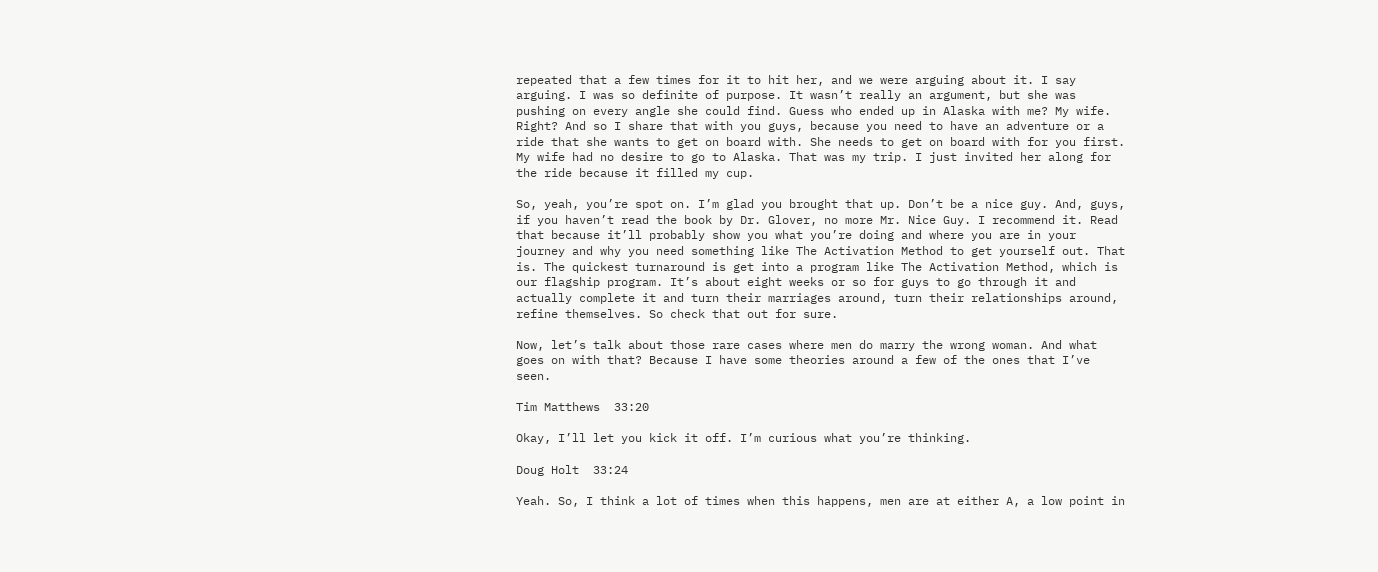repeated that a few times for it to hit her, and we were arguing about it. I say arguing. I was so definite of purpose. It wasn’t really an argument, but she was pushing on every angle she could find. Guess who ended up in Alaska with me? My wife. Right? And so I share that with you guys, because you need to have an adventure or a ride that she wants to get on board with. She needs to get on board with for you first. My wife had no desire to go to Alaska. That was my trip. I just invited her along for the ride because it filled my cup.

So, yeah, you’re spot on. I’m glad you brought that up. Don’t be a nice guy. And, guys, if you haven’t read the book by Dr. Glover, no more Mr. Nice Guy. I recommend it. Read that because it’ll probably show you what you’re doing and where you are in your journey and why you need something like The Activation Method to get yourself out. That is. The quickest turnaround is get into a program like The Activation Method, which is our flagship program. It’s about eight weeks or so for guys to go through it and actually complete it and turn their marriages around, turn their relationships around, refine themselves. So check that out for sure.

Now, let’s talk about those rare cases where men do marry the wrong woman. And what goes on with that? Because I have some theories around a few of the ones that I’ve seen.

Tim Matthews  33:20

Okay, I’ll let you kick it off. I’m curious what you’re thinking.

Doug Holt  33:24

Yeah. So, I think a lot of times when this happens, men are at either A, a low point in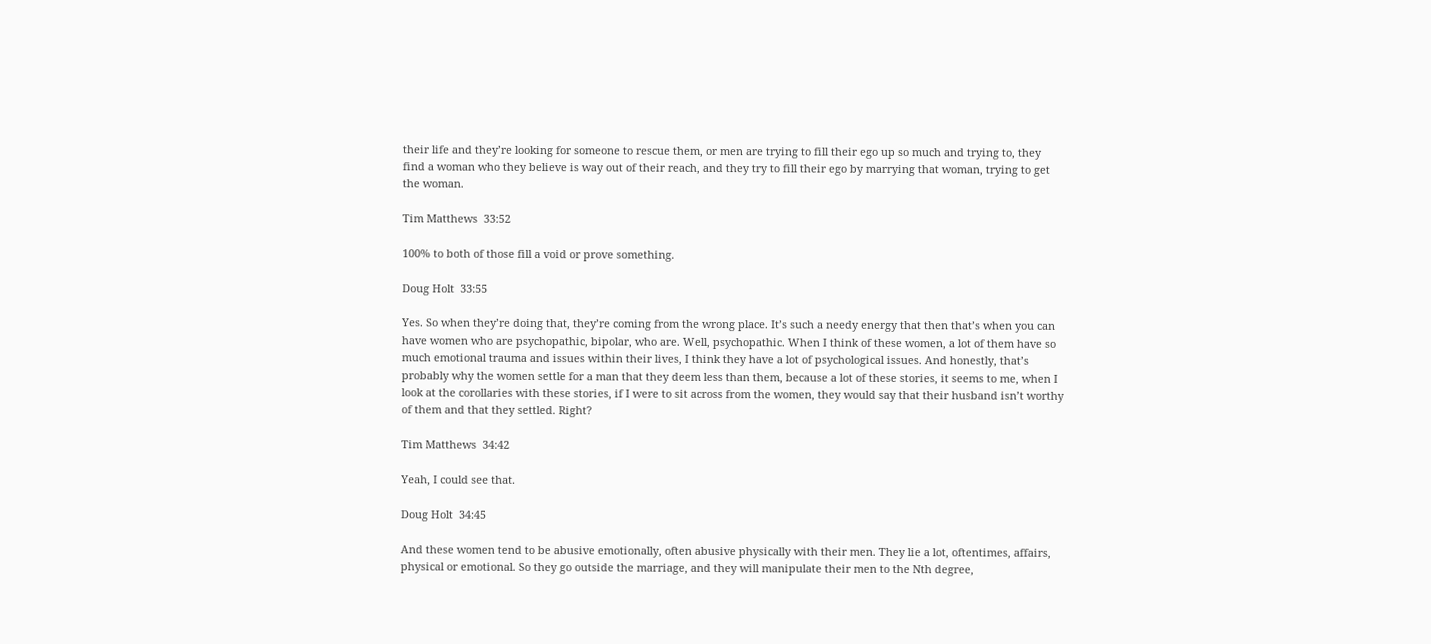their life and they’re looking for someone to rescue them, or men are trying to fill their ego up so much and trying to, they find a woman who they believe is way out of their reach, and they try to fill their ego by marrying that woman, trying to get the woman.

Tim Matthews  33:52

100% to both of those fill a void or prove something.

Doug Holt  33:55

Yes. So when they’re doing that, they’re coming from the wrong place. It’s such a needy energy that then that’s when you can have women who are psychopathic, bipolar, who are. Well, psychopathic. When I think of these women, a lot of them have so much emotional trauma and issues within their lives, I think they have a lot of psychological issues. And honestly, that’s probably why the women settle for a man that they deem less than them, because a lot of these stories, it seems to me, when I look at the corollaries with these stories, if I were to sit across from the women, they would say that their husband isn’t worthy of them and that they settled. Right?

Tim Matthews  34:42

Yeah, I could see that.

Doug Holt  34:45

And these women tend to be abusive emotionally, often abusive physically with their men. They lie a lot, oftentimes, affairs, physical or emotional. So they go outside the marriage, and they will manipulate their men to the Nth degree,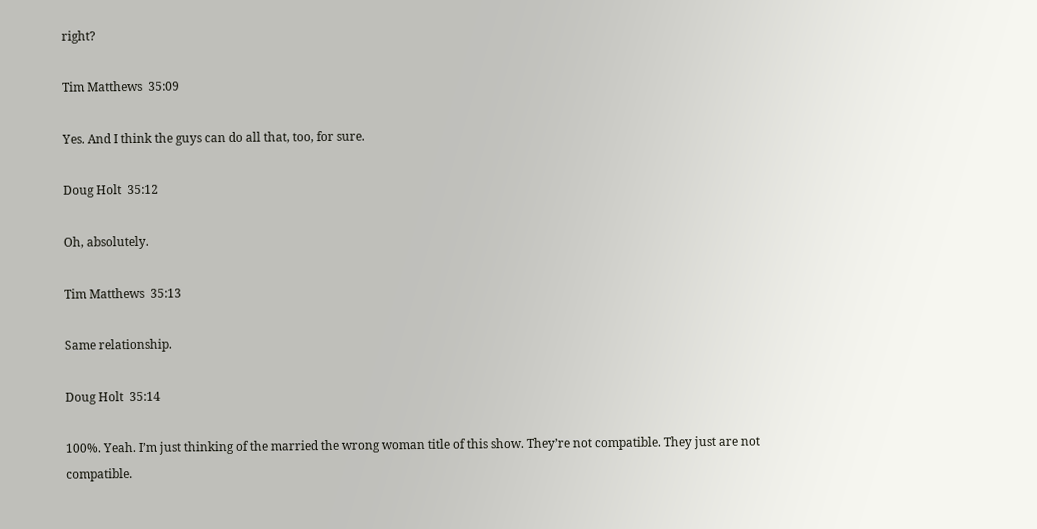right?

Tim Matthews  35:09

Yes. And I think the guys can do all that, too, for sure.

Doug Holt  35:12

Oh, absolutely.

Tim Matthews  35:13

Same relationship.

Doug Holt  35:14

100%. Yeah. I’m just thinking of the married the wrong woman title of this show. They’re not compatible. They just are not compatible.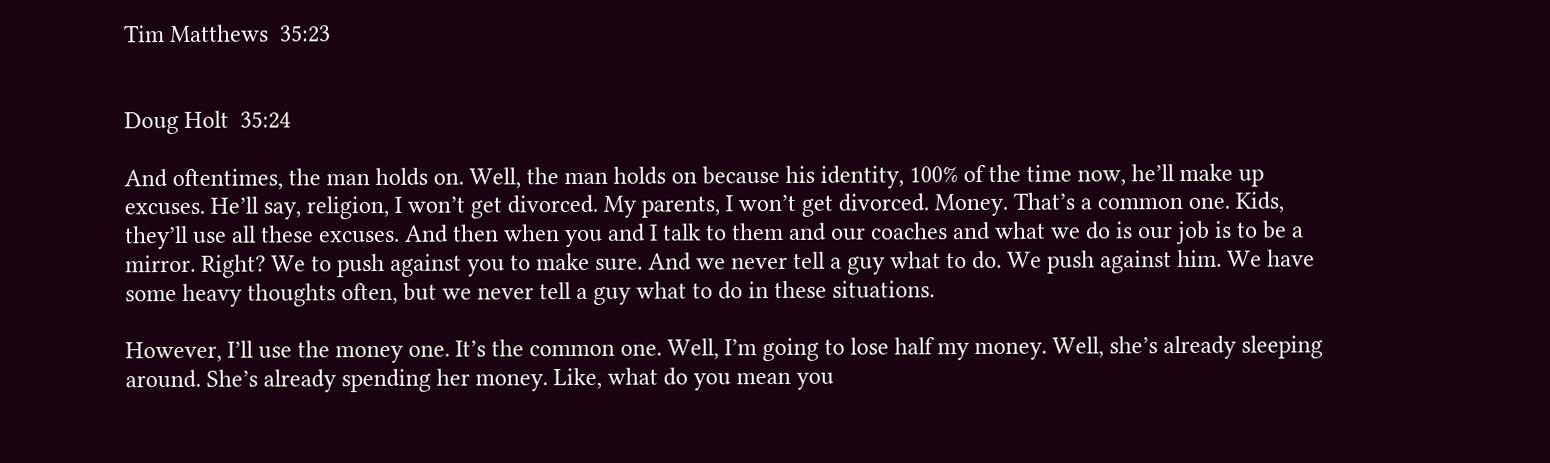Tim Matthews  35:23


Doug Holt  35:24

And oftentimes, the man holds on. Well, the man holds on because his identity, 100% of the time now, he’ll make up excuses. He’ll say, religion, I won’t get divorced. My parents, I won’t get divorced. Money. That’s a common one. Kids, they’ll use all these excuses. And then when you and I talk to them and our coaches and what we do is our job is to be a mirror. Right? We to push against you to make sure. And we never tell a guy what to do. We push against him. We have some heavy thoughts often, but we never tell a guy what to do in these situations.

However, I’ll use the money one. It’s the common one. Well, I’m going to lose half my money. Well, she’s already sleeping around. She’s already spending her money. Like, what do you mean you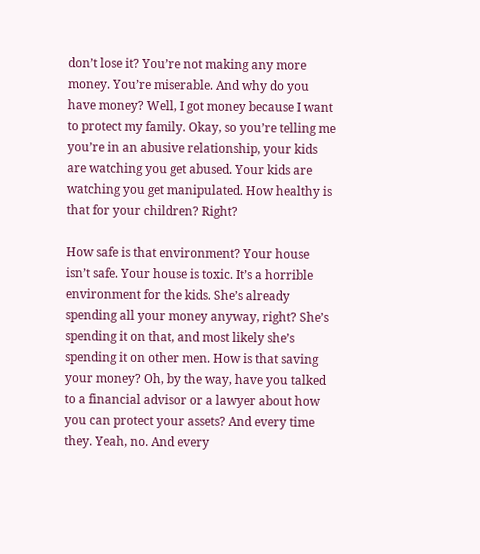don’t lose it? You’re not making any more money. You’re miserable. And why do you have money? Well, I got money because I want to protect my family. Okay, so you’re telling me you’re in an abusive relationship, your kids are watching you get abused. Your kids are watching you get manipulated. How healthy is that for your children? Right?

How safe is that environment? Your house isn’t safe. Your house is toxic. It’s a horrible environment for the kids. She’s already spending all your money anyway, right? She’s spending it on that, and most likely she’s spending it on other men. How is that saving your money? Oh, by the way, have you talked to a financial advisor or a lawyer about how you can protect your assets? And every time they. Yeah, no. And every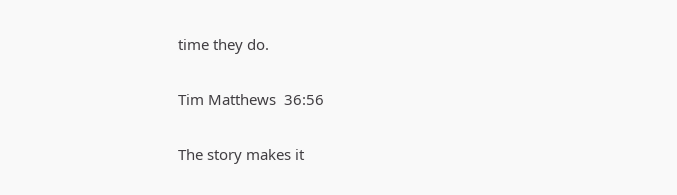time they do.

Tim Matthews  36:56

The story makes it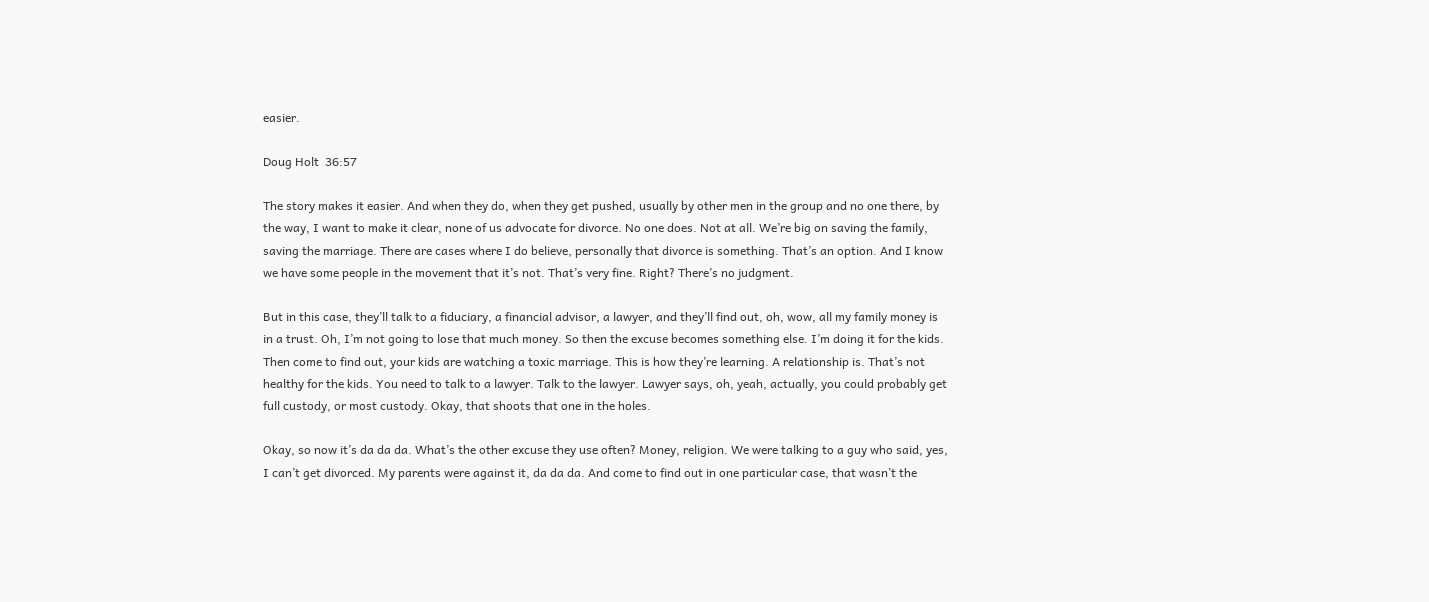easier.

Doug Holt  36:57

The story makes it easier. And when they do, when they get pushed, usually by other men in the group and no one there, by the way, I want to make it clear, none of us advocate for divorce. No one does. Not at all. We’re big on saving the family, saving the marriage. There are cases where I do believe, personally that divorce is something. That’s an option. And I know we have some people in the movement that it’s not. That’s very fine. Right? There’s no judgment.

But in this case, they’ll talk to a fiduciary, a financial advisor, a lawyer, and they’ll find out, oh, wow, all my family money is in a trust. Oh, I’m not going to lose that much money. So then the excuse becomes something else. I’m doing it for the kids. Then come to find out, your kids are watching a toxic marriage. This is how they’re learning. A relationship is. That’s not healthy for the kids. You need to talk to a lawyer. Talk to the lawyer. Lawyer says, oh, yeah, actually, you could probably get full custody, or most custody. Okay, that shoots that one in the holes.

Okay, so now it’s da da da. What’s the other excuse they use often? Money, religion. We were talking to a guy who said, yes, I can’t get divorced. My parents were against it, da da da. And come to find out in one particular case, that wasn’t the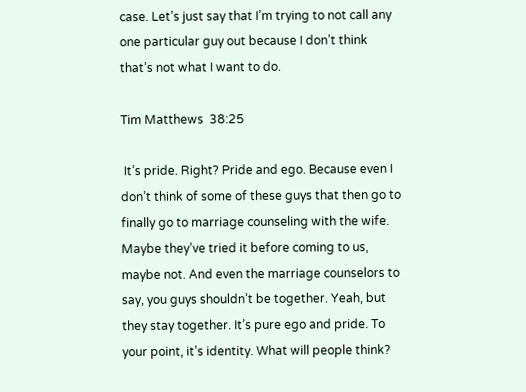case. Let’s just say that I’m trying to not call any one particular guy out because I don’t think that’s not what I want to do.

Tim Matthews  38:25

 It’s pride. Right? Pride and ego. Because even I don’t think of some of these guys that then go to finally go to marriage counseling with the wife. Maybe they’ve tried it before coming to us, maybe not. And even the marriage counselors to say, you guys shouldn’t be together. Yeah, but they stay together. It’s pure ego and pride. To your point, it’s identity. What will people think?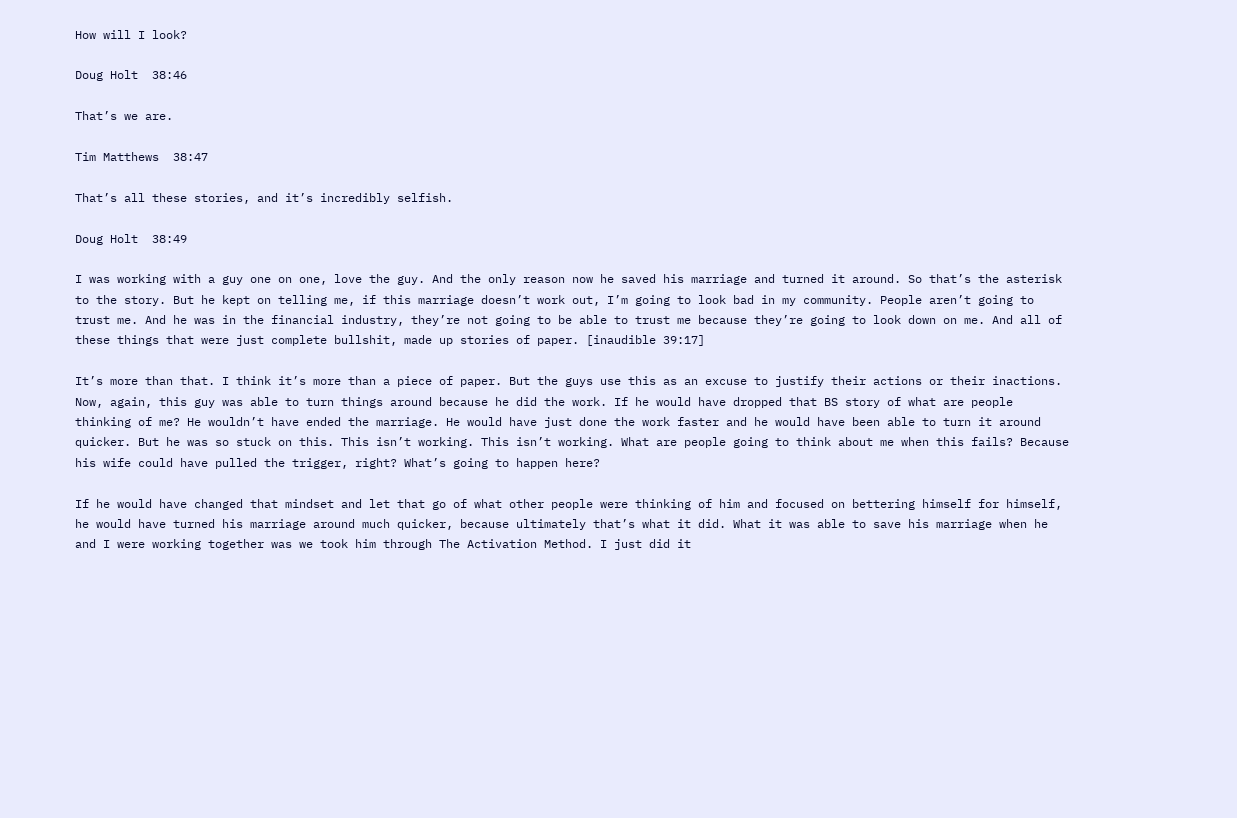How will I look?

Doug Holt  38:46

That’s we are.

Tim Matthews  38:47

That’s all these stories, and it’s incredibly selfish.

Doug Holt  38:49

I was working with a guy one on one, love the guy. And the only reason now he saved his marriage and turned it around. So that’s the asterisk to the story. But he kept on telling me, if this marriage doesn’t work out, I’m going to look bad in my community. People aren’t going to trust me. And he was in the financial industry, they’re not going to be able to trust me because they’re going to look down on me. And all of these things that were just complete bullshit, made up stories of paper. [inaudible 39:17]

It’s more than that. I think it’s more than a piece of paper. But the guys use this as an excuse to justify their actions or their inactions. Now, again, this guy was able to turn things around because he did the work. If he would have dropped that BS story of what are people thinking of me? He wouldn’t have ended the marriage. He would have just done the work faster and he would have been able to turn it around quicker. But he was so stuck on this. This isn’t working. This isn’t working. What are people going to think about me when this fails? Because his wife could have pulled the trigger, right? What’s going to happen here?

If he would have changed that mindset and let that go of what other people were thinking of him and focused on bettering himself for himself, he would have turned his marriage around much quicker, because ultimately that’s what it did. What it was able to save his marriage when he and I were working together was we took him through The Activation Method. I just did it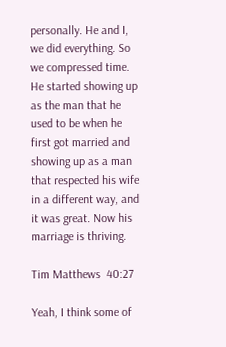personally. He and I, we did everything. So we compressed time. He started showing up as the man that he used to be when he first got married and showing up as a man that respected his wife in a different way, and it was great. Now his marriage is thriving.

Tim Matthews  40:27

Yeah, I think some of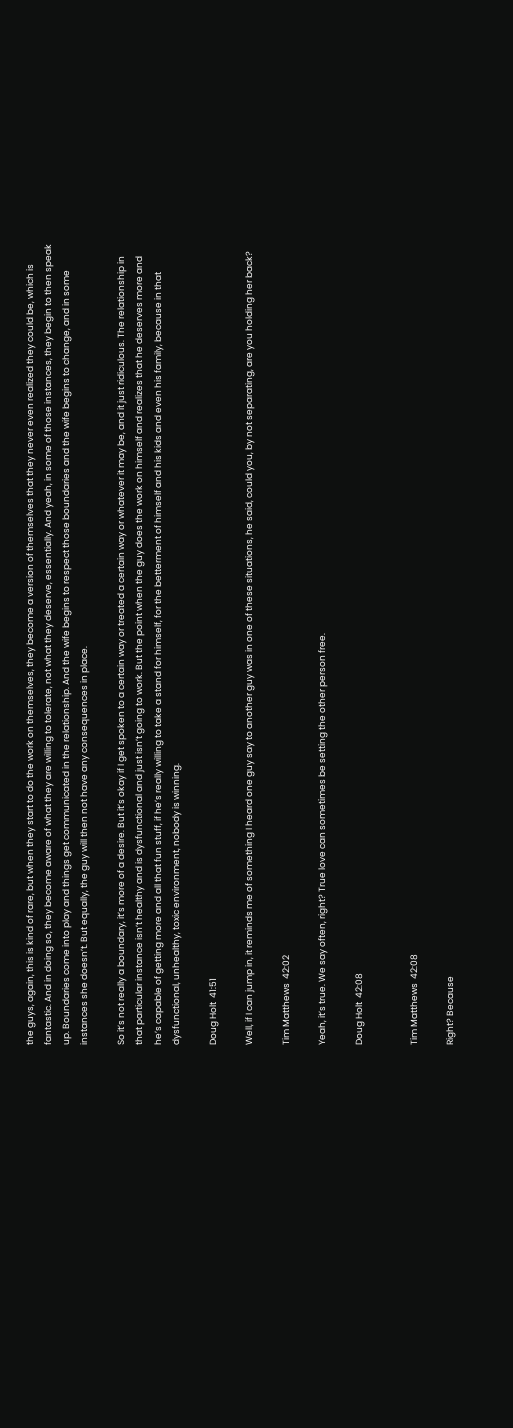the guys, again, this is kind of rare, but when they start to do the work on themselves, they become a version of themselves that they never even realized they could be, which is fantastic. And in doing so, they become aware of what they are willing to tolerate, not what they deserve, essentially. And yeah, in some of those instances, they begin to then speak up. Boundaries come into play and things get communicated in the relationship. And the wife begins to respect those boundaries and the wife begins to change, and in some instances she doesn’t. But equally, the guy will then not have any consequences in place.

So it’s not really a boundary, it’s more of a desire. But it’s okay if I get spoken to a certain way or treated a certain way or whatever it may be, and it just ridiculous. The relationship in that particular instance isn’t healthy and is dysfunctional and just isn’t going to work. But the point when the guy does the work on himself and realizes that he deserves more and he’s capable of getting more and all that fun stuff, if he’s really willing to take a stand for himself, for the betterment of himself and his kids and even his family, because in that dysfunctional, unhealthy, toxic environment, nobody is winning.

Doug Holt  41:51

Well, if I can jump in, it reminds me of something I heard one guy say to another guy was in one of these situations, he said, could you, by not separating, are you holding her back?

Tim Matthews  42:02

Yeah, it’s true. We say often, right? True love can sometimes be setting the other person free.

Doug Holt  42:08


Tim Matthews  42:08

Right? Because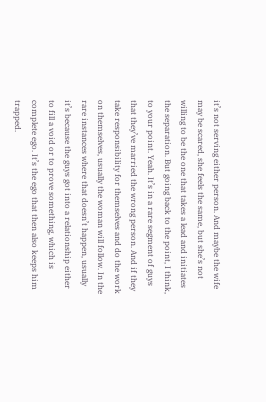it’s not serving either person. And maybe the wife may be scared, she feels the same, but she’s not willing to be the one that takes a lead and initiates the separation. But going back to the point, I think, to your point. Yeah. It’s in a rare segment of guys that they’ve married the wrong person. And if they take responsibility for themselves and do the work on themselves, usually the woman will follow. In the rare instances where that doesn’t happen, usually it’s because the guys got into a relationship either to fill a void or to prove something, which is complete ego. It’s the ego that then also keeps him trapped.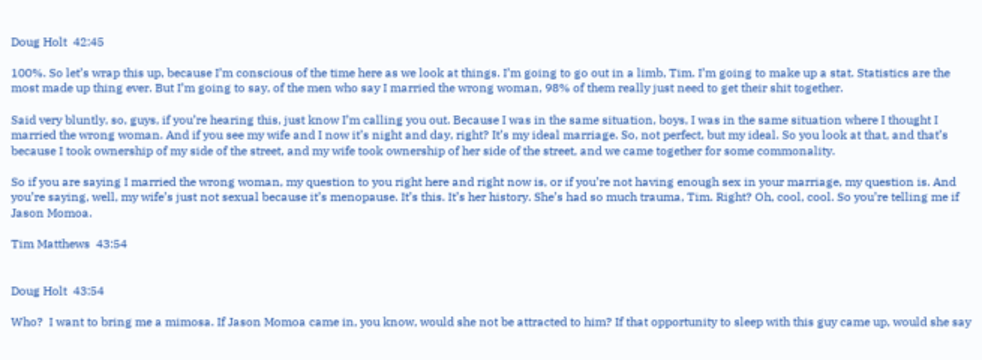Doug Holt  42:45

100%. So let’s wrap this up, because I’m conscious of the time here as we look at things. I’m going to go out in a limb, Tim. I’m going to make up a stat. Statistics are the most made up thing ever. But I’m going to say, of the men who say I married the wrong woman, 98% of them really just need to get their shit together.

Said very bluntly, so, guys, if you’re hearing this, just know I’m calling you out. Because I was in the same situation, boys, I was in the same situation where I thought I married the wrong woman. And if you see my wife and I now it’s night and day, right? It’s my ideal marriage. So, not perfect, but my ideal. So you look at that, and that’s because I took ownership of my side of the street, and my wife took ownership of her side of the street, and we came together for some commonality.

So if you are saying I married the wrong woman, my question to you right here and right now is, or if you’re not having enough sex in your marriage, my question is. And you’re saying, well, my wife’s just not sexual because it’s menopause. It’s this. It’s her history. She’s had so much trauma, Tim. Right? Oh, cool, cool. So you’re telling me if Jason Momoa.

Tim Matthews  43:54


Doug Holt  43:54

Who?  I want to bring me a mimosa. If Jason Momoa came in, you know, would she not be attracted to him? If that opportunity to sleep with this guy came up, would she say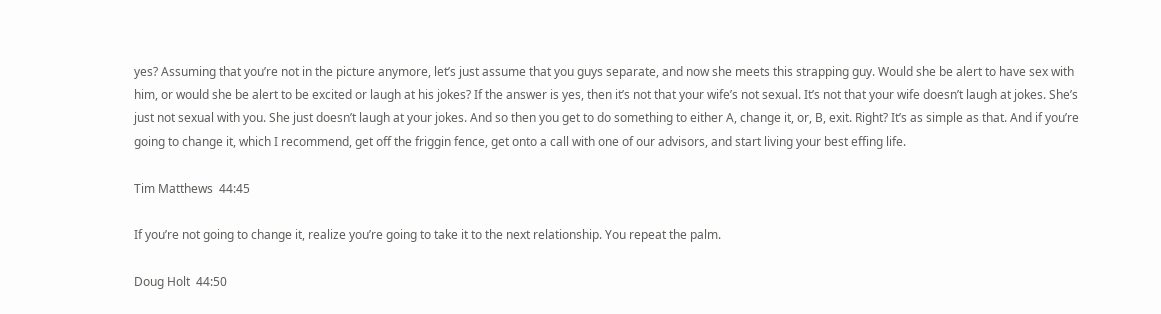yes? Assuming that you’re not in the picture anymore, let’s just assume that you guys separate, and now she meets this strapping guy. Would she be alert to have sex with him, or would she be alert to be excited or laugh at his jokes? If the answer is yes, then it’s not that your wife’s not sexual. It’s not that your wife doesn’t laugh at jokes. She’s just not sexual with you. She just doesn’t laugh at your jokes. And so then you get to do something to either A, change it, or, B, exit. Right? It’s as simple as that. And if you’re going to change it, which I recommend, get off the friggin fence, get onto a call with one of our advisors, and start living your best effing life.

Tim Matthews  44:45

If you’re not going to change it, realize you’re going to take it to the next relationship. You repeat the palm.

Doug Holt  44:50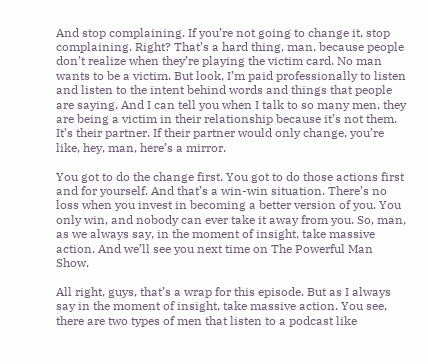And stop complaining. If you’re not going to change it, stop complaining. Right? That’s a hard thing, man, because people don’t realize when they’re playing the victim card. No man wants to be a victim. But look, I’m paid professionally to listen and listen to the intent behind words and things that people are saying. And I can tell you when I talk to so many men, they are being a victim in their relationship because it’s not them. It’s their partner. If their partner would only change, you’re like, hey, man, here’s a mirror.

You got to do the change first. You got to do those actions first and for yourself. And that’s a win-win situation. There’s no loss when you invest in becoming a better version of you. You only win, and nobody can ever take it away from you. So, man, as we always say, in the moment of insight, take massive action. And we’ll see you next time on The Powerful Man Show.

All right, guys, that’s a wrap for this episode. But as I always say in the moment of insight, take massive action. You see, there are two types of men that listen to a podcast like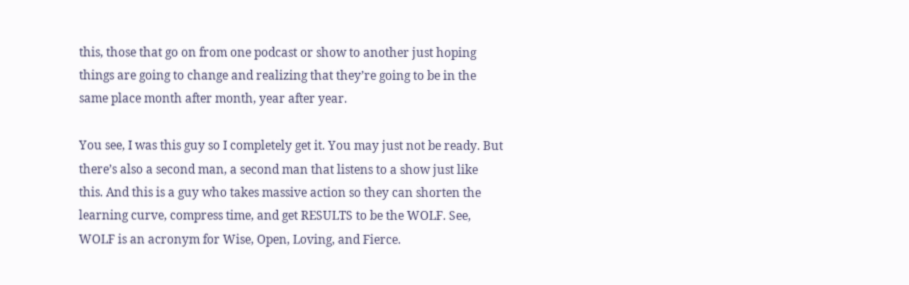this, those that go on from one podcast or show to another just hoping things are going to change and realizing that they’re going to be in the same place month after month, year after year.

You see, I was this guy so I completely get it. You may just not be ready. But there’s also a second man, a second man that listens to a show just like this. And this is a guy who takes massive action so they can shorten the learning curve, compress time, and get RESULTS to be the WOLF. See, WOLF is an acronym for Wise, Open, Loving, and Fierce.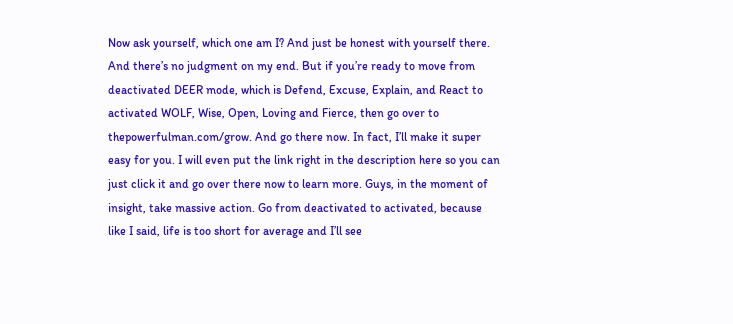Now ask yourself, which one am I? And just be honest with yourself there. And there’s no judgment on my end. But if you’re ready to move from deactivated DEER mode, which is Defend, Excuse, Explain, and React to activated WOLF, Wise, Open, Loving and Fierce, then go over to thepowerfulman.com/grow. And go there now. In fact, I’ll make it super easy for you. I will even put the link right in the description here so you can just click it and go over there now to learn more. Guys, in the moment of insight, take massive action. Go from deactivated to activated, because like I said, life is too short for average and I’ll see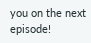you on the next episode!